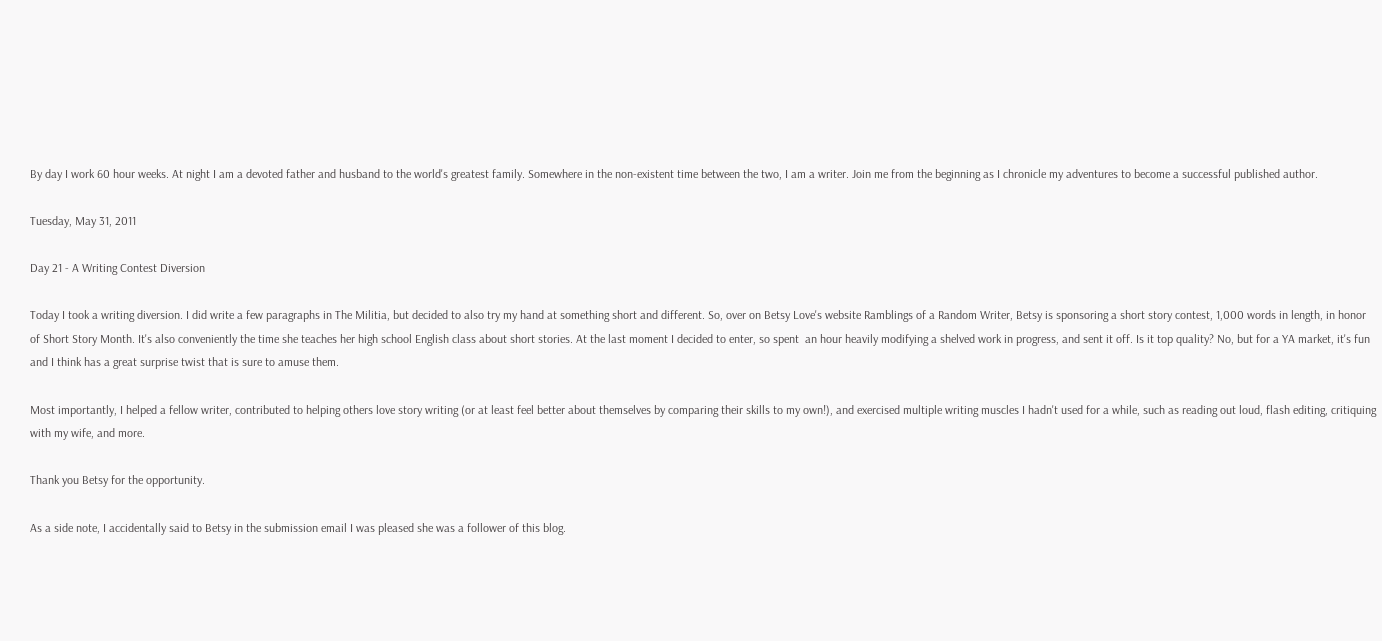By day I work 60 hour weeks. At night I am a devoted father and husband to the world's greatest family. Somewhere in the non-existent time between the two, I am a writer. Join me from the beginning as I chronicle my adventures to become a successful published author.

Tuesday, May 31, 2011

Day 21 - A Writing Contest Diversion

Today I took a writing diversion. I did write a few paragraphs in The Militia, but decided to also try my hand at something short and different. So, over on Betsy Love's website Ramblings of a Random Writer, Betsy is sponsoring a short story contest, 1,000 words in length, in honor of Short Story Month. It's also conveniently the time she teaches her high school English class about short stories. At the last moment I decided to enter, so spent  an hour heavily modifying a shelved work in progress, and sent it off. Is it top quality? No, but for a YA market, it's fun and I think has a great surprise twist that is sure to amuse them.

Most importantly, I helped a fellow writer, contributed to helping others love story writing (or at least feel better about themselves by comparing their skills to my own!), and exercised multiple writing muscles I hadn't used for a while, such as reading out loud, flash editing, critiquing with my wife, and more.

Thank you Betsy for the opportunity.

As a side note, I accidentally said to Betsy in the submission email I was pleased she was a follower of this blog.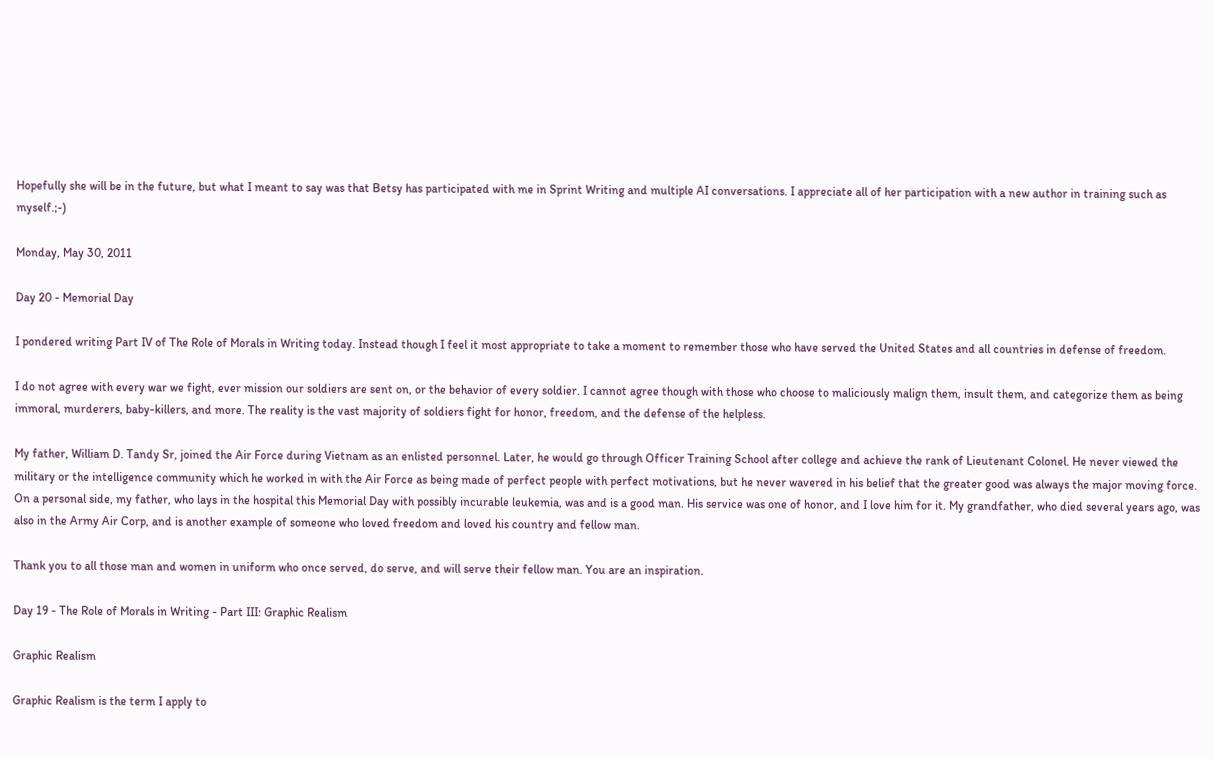Hopefully she will be in the future, but what I meant to say was that Betsy has participated with me in Sprint Writing and multiple AI conversations. I appreciate all of her participation with a new author in training such as myself.;-)

Monday, May 30, 2011

Day 20 - Memorial Day

I pondered writing Part IV of The Role of Morals in Writing today. Instead though I feel it most appropriate to take a moment to remember those who have served the United States and all countries in defense of freedom.

I do not agree with every war we fight, ever mission our soldiers are sent on, or the behavior of every soldier. I cannot agree though with those who choose to maliciously malign them, insult them, and categorize them as being immoral, murderers, baby-killers, and more. The reality is the vast majority of soldiers fight for honor, freedom, and the defense of the helpless.

My father, William D. Tandy Sr, joined the Air Force during Vietnam as an enlisted personnel. Later, he would go through Officer Training School after college and achieve the rank of Lieutenant Colonel. He never viewed the military or the intelligence community which he worked in with the Air Force as being made of perfect people with perfect motivations, but he never wavered in his belief that the greater good was always the major moving force. On a personal side, my father, who lays in the hospital this Memorial Day with possibly incurable leukemia, was and is a good man. His service was one of honor, and I love him for it. My grandfather, who died several years ago, was also in the Army Air Corp, and is another example of someone who loved freedom and loved his country and fellow man.

Thank you to all those man and women in uniform who once served, do serve, and will serve their fellow man. You are an inspiration.

Day 19 - The Role of Morals in Writing - Part III: Graphic Realism

Graphic Realism

Graphic Realism is the term I apply to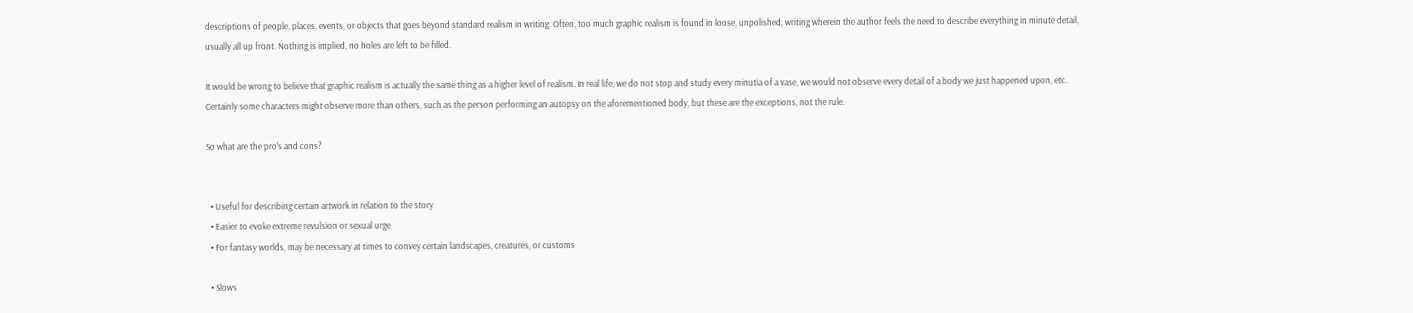descriptions of people, places, events, or objects that goes beyond standard realism in writing. Often, too much graphic realism is found in loose, unpolished, writing wherein the author feels the need to describe everything in minute detail, usually all up front. Nothing is implied, no holes are left to be filled.

It would be wrong to believe that graphic realism is actually the same thing as a higher level of realism. In real life, we do not stop and study every minutia of a vase, we would not observe every detail of a body we just happened upon, etc. Certainly some characters might observe more than others, such as the person performing an autopsy on the aforementioned body, but these are the exceptions, not the rule.

So what are the pro's and cons?


  • Useful for describing certain artwork in relation to the story
  • Easier to evoke extreme revulsion or sexual urge
  • For fantasy worlds, may be necessary at times to convey certain landscapes, creatures, or customs

  • Slows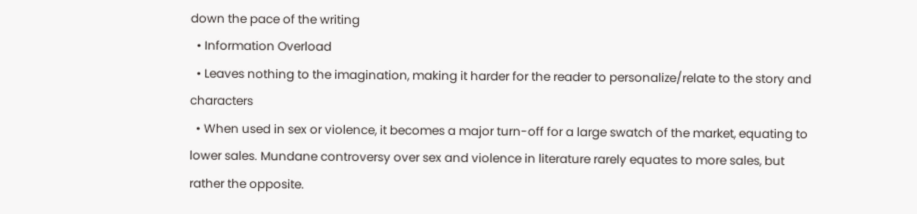down the pace of the writing
  • Information Overload
  • Leaves nothing to the imagination, making it harder for the reader to personalize/relate to the story and characters
  • When used in sex or violence, it becomes a major turn-off for a large swatch of the market, equating to lower sales. Mundane controversy over sex and violence in literature rarely equates to more sales, but rather the opposite.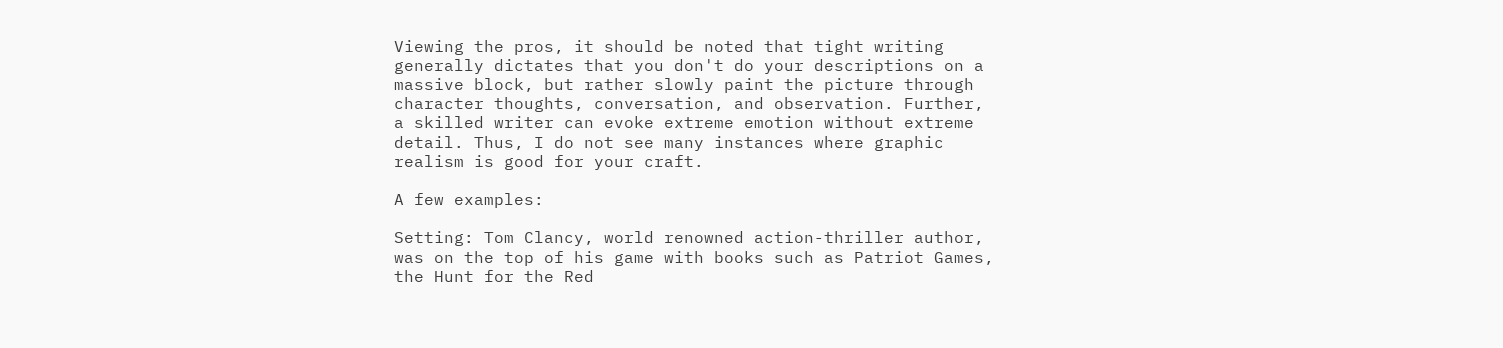Viewing the pros, it should be noted that tight writing generally dictates that you don't do your descriptions on a massive block, but rather slowly paint the picture through character thoughts, conversation, and observation. Further, a skilled writer can evoke extreme emotion without extreme detail. Thus, I do not see many instances where graphic realism is good for your craft.

A few examples:

Setting: Tom Clancy, world renowned action-thriller author, was on the top of his game with books such as Patriot Games, the Hunt for the Red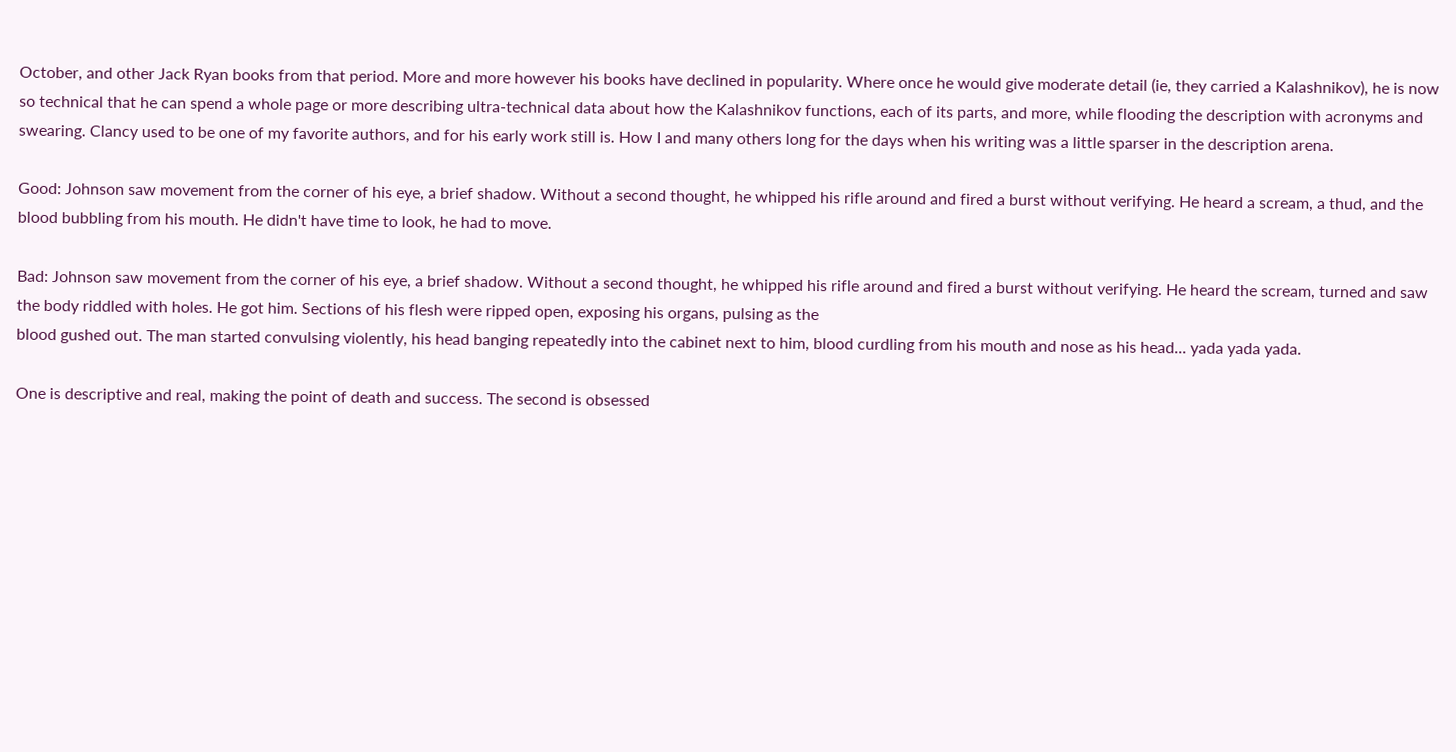October, and other Jack Ryan books from that period. More and more however his books have declined in popularity. Where once he would give moderate detail (ie, they carried a Kalashnikov), he is now so technical that he can spend a whole page or more describing ultra-technical data about how the Kalashnikov functions, each of its parts, and more, while flooding the description with acronyms and swearing. Clancy used to be one of my favorite authors, and for his early work still is. How I and many others long for the days when his writing was a little sparser in the description arena.

Good: Johnson saw movement from the corner of his eye, a brief shadow. Without a second thought, he whipped his rifle around and fired a burst without verifying. He heard a scream, a thud, and the blood bubbling from his mouth. He didn't have time to look, he had to move.

Bad: Johnson saw movement from the corner of his eye, a brief shadow. Without a second thought, he whipped his rifle around and fired a burst without verifying. He heard the scream, turned and saw the body riddled with holes. He got him. Sections of his flesh were ripped open, exposing his organs, pulsing as the
blood gushed out. The man started convulsing violently, his head banging repeatedly into the cabinet next to him, blood curdling from his mouth and nose as his head... yada yada yada.

One is descriptive and real, making the point of death and success. The second is obsessed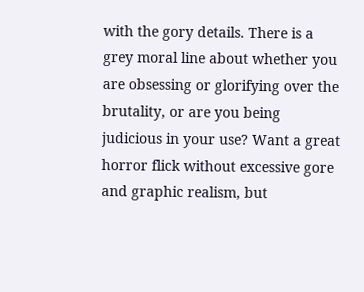with the gory details. There is a grey moral line about whether you are obsessing or glorifying over the brutality, or are you being judicious in your use? Want a great horror flick without excessive gore and graphic realism, but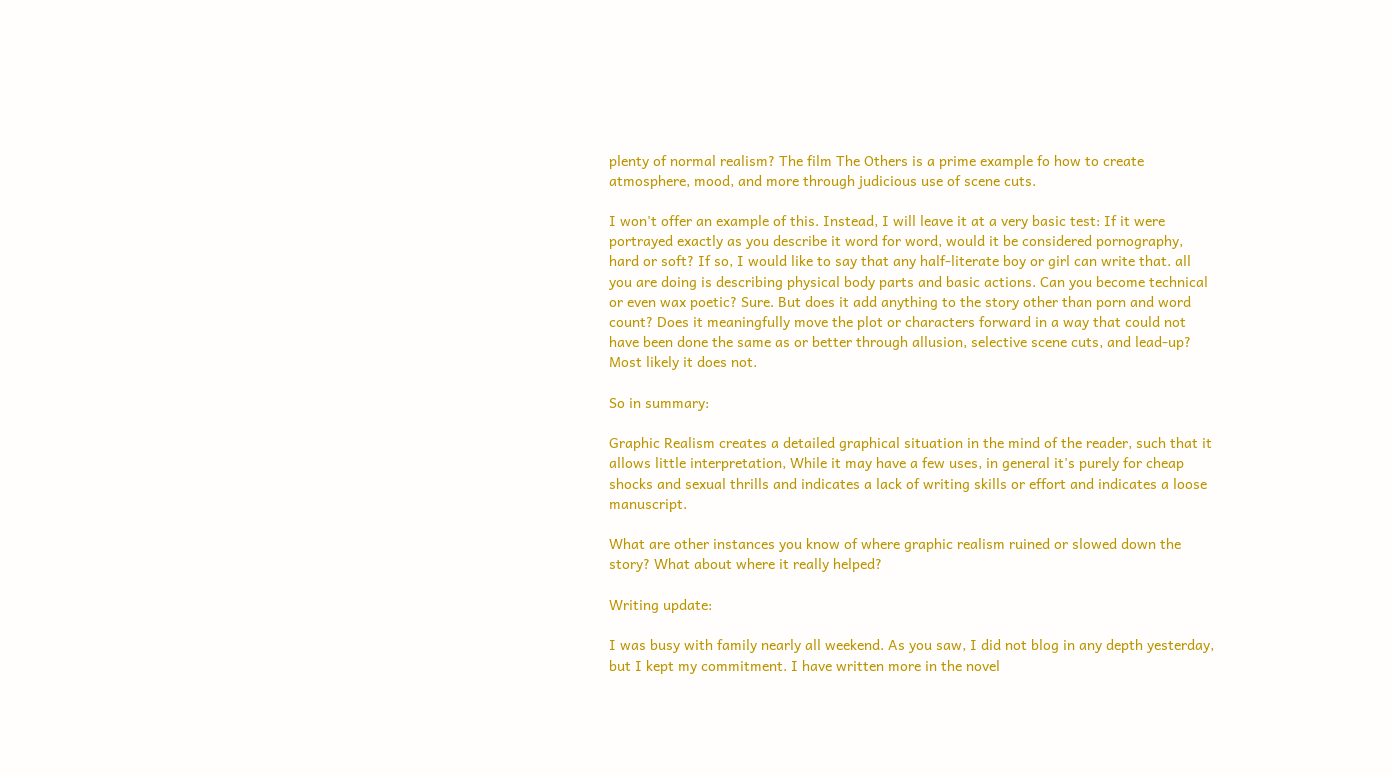plenty of normal realism? The film The Others is a prime example fo how to create atmosphere, mood, and more through judicious use of scene cuts.

I won't offer an example of this. Instead, I will leave it at a very basic test: If it were portrayed exactly as you describe it word for word, would it be considered pornography, hard or soft? If so, I would like to say that any half-literate boy or girl can write that. all you are doing is describing physical body parts and basic actions. Can you become technical or even wax poetic? Sure. But does it add anything to the story other than porn and word count? Does it meaningfully move the plot or characters forward in a way that could not have been done the same as or better through allusion, selective scene cuts, and lead-up? Most likely it does not.

So in summary:

Graphic Realism creates a detailed graphical situation in the mind of the reader, such that it allows little interpretation, While it may have a few uses, in general it's purely for cheap shocks and sexual thrills and indicates a lack of writing skills or effort and indicates a loose manuscript.

What are other instances you know of where graphic realism ruined or slowed down the story? What about where it really helped?

Writing update:

I was busy with family nearly all weekend. As you saw, I did not blog in any depth yesterday, but I kept my commitment. I have written more in the novel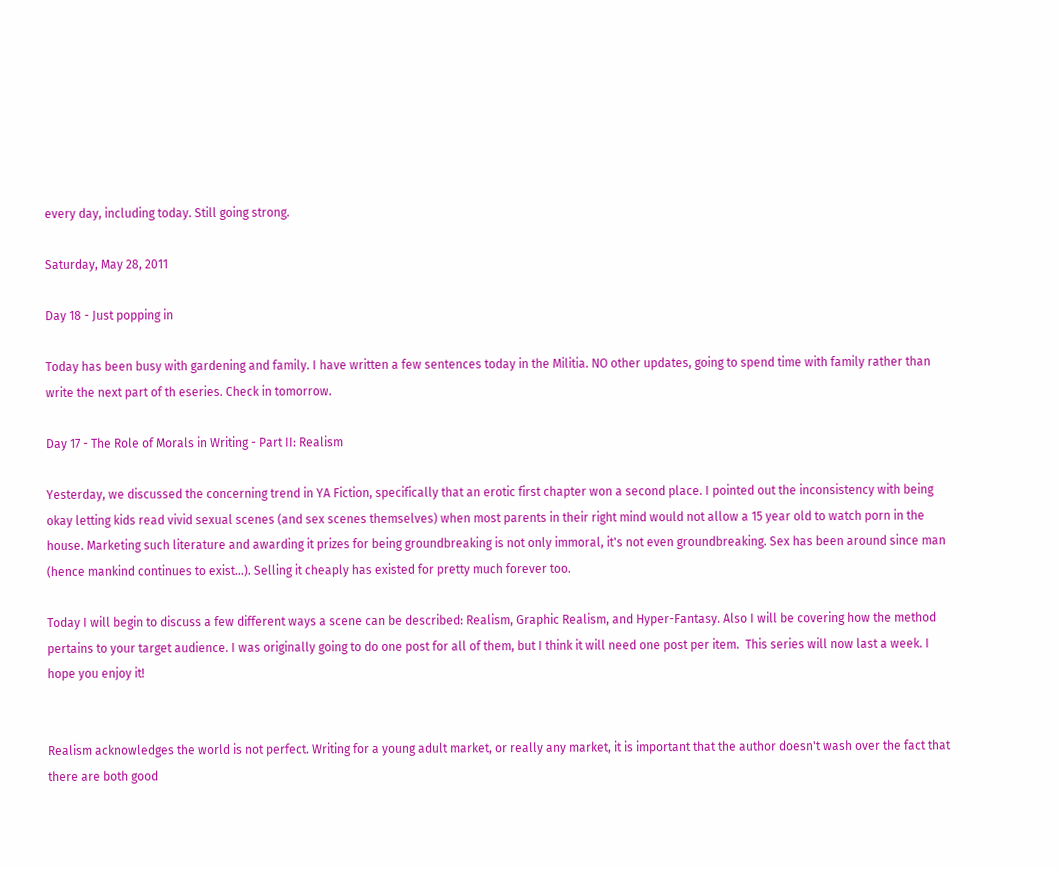every day, including today. Still going strong.

Saturday, May 28, 2011

Day 18 - Just popping in

Today has been busy with gardening and family. I have written a few sentences today in the Militia. NO other updates, going to spend time with family rather than write the next part of th eseries. Check in tomorrow.

Day 17 - The Role of Morals in Writing - Part II: Realism

Yesterday, we discussed the concerning trend in YA Fiction, specifically that an erotic first chapter won a second place. I pointed out the inconsistency with being okay letting kids read vivid sexual scenes (and sex scenes themselves) when most parents in their right mind would not allow a 15 year old to watch porn in the house. Marketing such literature and awarding it prizes for being groundbreaking is not only immoral, it's not even groundbreaking. Sex has been around since man (hence mankind continues to exist...). Selling it cheaply has existed for pretty much forever too.

Today I will begin to discuss a few different ways a scene can be described: Realism, Graphic Realism, and Hyper-Fantasy. Also I will be covering how the method pertains to your target audience. I was originally going to do one post for all of them, but I think it will need one post per item.  This series will now last a week. I hope you enjoy it!


Realism acknowledges the world is not perfect. Writing for a young adult market, or really any market, it is important that the author doesn't wash over the fact that there are both good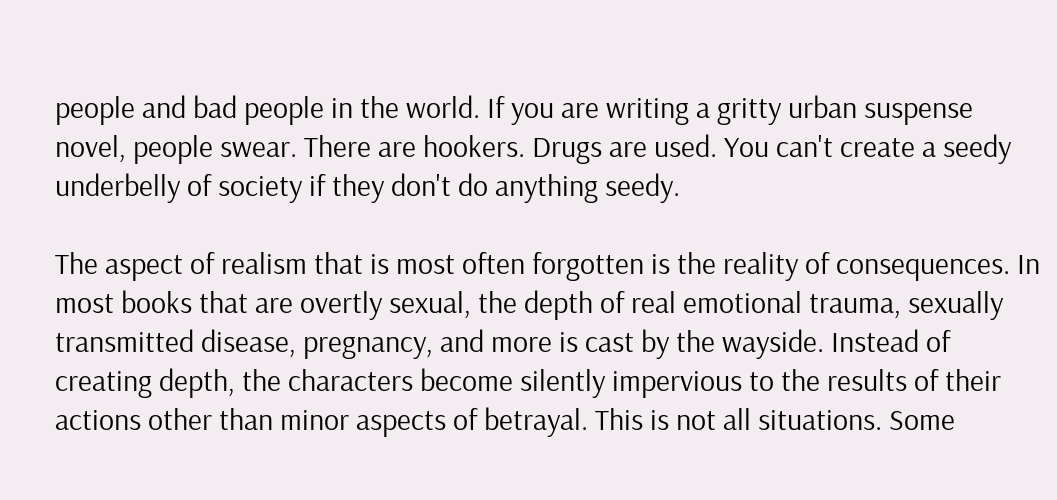people and bad people in the world. If you are writing a gritty urban suspense novel, people swear. There are hookers. Drugs are used. You can't create a seedy underbelly of society if they don't do anything seedy.

The aspect of realism that is most often forgotten is the reality of consequences. In most books that are overtly sexual, the depth of real emotional trauma, sexually transmitted disease, pregnancy, and more is cast by the wayside. Instead of creating depth, the characters become silently impervious to the results of their actions other than minor aspects of betrayal. This is not all situations. Some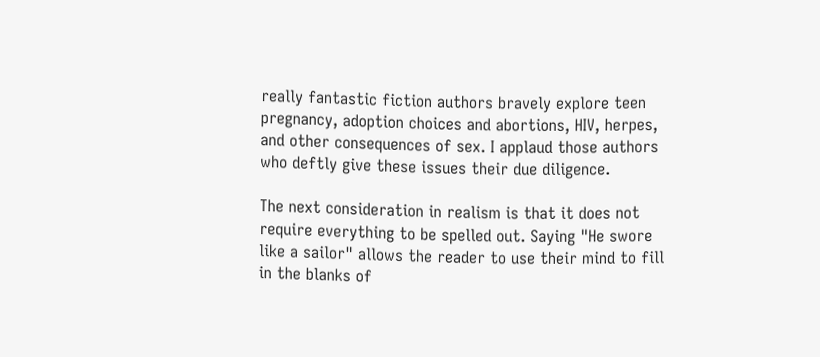really fantastic fiction authors bravely explore teen pregnancy, adoption choices and abortions, HIV, herpes, and other consequences of sex. I applaud those authors who deftly give these issues their due diligence.

The next consideration in realism is that it does not require everything to be spelled out. Saying "He swore like a sailor" allows the reader to use their mind to fill in the blanks of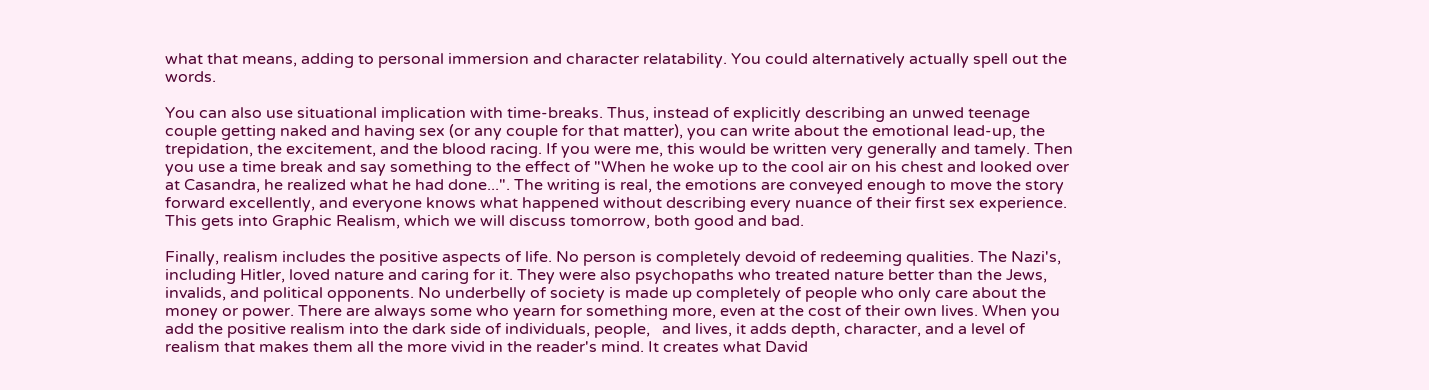what that means, adding to personal immersion and character relatability. You could alternatively actually spell out the words.

You can also use situational implication with time-breaks. Thus, instead of explicitly describing an unwed teenage couple getting naked and having sex (or any couple for that matter), you can write about the emotional lead-up, the trepidation, the excitement, and the blood racing. If you were me, this would be written very generally and tamely. Then you use a time break and say something to the effect of "When he woke up to the cool air on his chest and looked over at Casandra, he realized what he had done...". The writing is real, the emotions are conveyed enough to move the story forward excellently, and everyone knows what happened without describing every nuance of their first sex experience. This gets into Graphic Realism, which we will discuss tomorrow, both good and bad.

Finally, realism includes the positive aspects of life. No person is completely devoid of redeeming qualities. The Nazi's, including Hitler, loved nature and caring for it. They were also psychopaths who treated nature better than the Jews, invalids, and political opponents. No underbelly of society is made up completely of people who only care about the money or power. There are always some who yearn for something more, even at the cost of their own lives. When you add the positive realism into the dark side of individuals, people,   and lives, it adds depth, character, and a level of realism that makes them all the more vivid in the reader's mind. It creates what David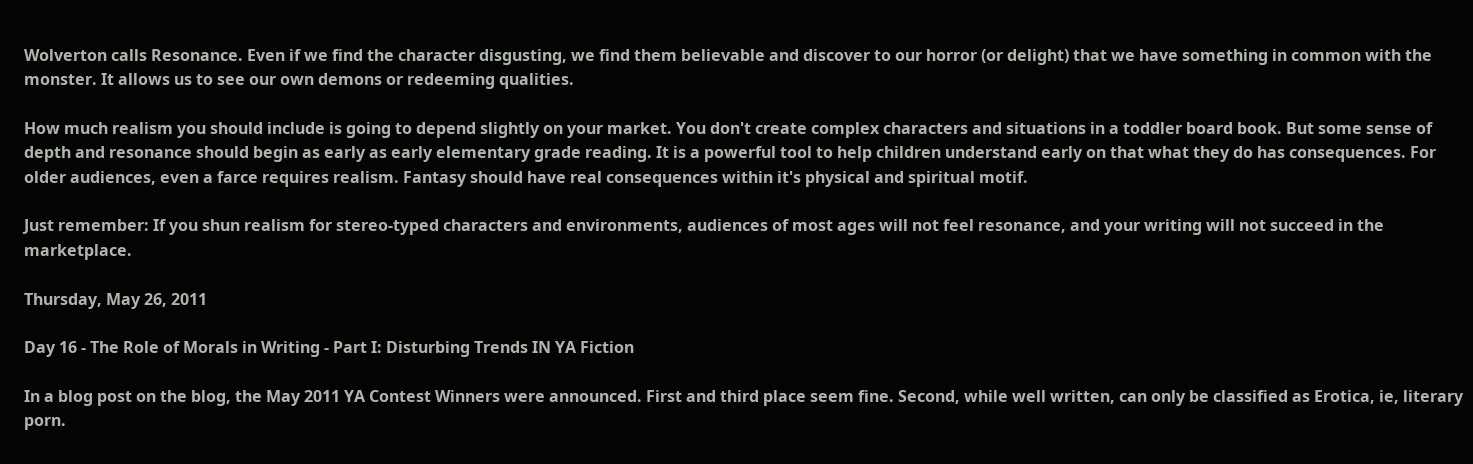Wolverton calls Resonance. Even if we find the character disgusting, we find them believable and discover to our horror (or delight) that we have something in common with the monster. It allows us to see our own demons or redeeming qualities.

How much realism you should include is going to depend slightly on your market. You don't create complex characters and situations in a toddler board book. But some sense of depth and resonance should begin as early as early elementary grade reading. It is a powerful tool to help children understand early on that what they do has consequences. For older audiences, even a farce requires realism. Fantasy should have real consequences within it's physical and spiritual motif.

Just remember: If you shun realism for stereo-typed characters and environments, audiences of most ages will not feel resonance, and your writing will not succeed in the marketplace.

Thursday, May 26, 2011

Day 16 - The Role of Morals in Writing - Part I: Disturbing Trends IN YA Fiction

In a blog post on the blog, the May 2011 YA Contest Winners were announced. First and third place seem fine. Second, while well written, can only be classified as Erotica, ie, literary porn.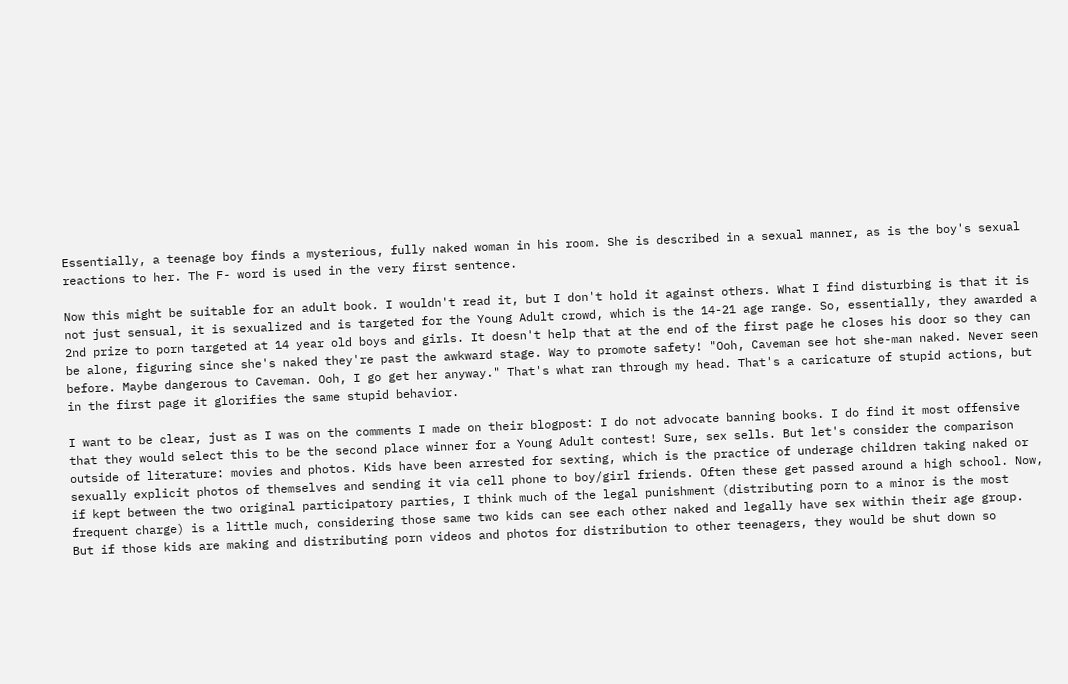Essentially, a teenage boy finds a mysterious, fully naked woman in his room. She is described in a sexual manner, as is the boy's sexual reactions to her. The F- word is used in the very first sentence.

Now this might be suitable for an adult book. I wouldn't read it, but I don't hold it against others. What I find disturbing is that it is not just sensual, it is sexualized and is targeted for the Young Adult crowd, which is the 14-21 age range. So, essentially, they awarded a 2nd prize to porn targeted at 14 year old boys and girls. It doesn't help that at the end of the first page he closes his door so they can be alone, figuring since she's naked they're past the awkward stage. Way to promote safety! "Ooh, Caveman see hot she-man naked. Never seen before. Maybe dangerous to Caveman. Ooh, I go get her anyway." That's what ran through my head. That's a caricature of stupid actions, but in the first page it glorifies the same stupid behavior.

I want to be clear, just as I was on the comments I made on their blogpost: I do not advocate banning books. I do find it most offensive that they would select this to be the second place winner for a Young Adult contest! Sure, sex sells. But let's consider the comparison outside of literature: movies and photos. Kids have been arrested for sexting, which is the practice of underage children taking naked or sexually explicit photos of themselves and sending it via cell phone to boy/girl friends. Often these get passed around a high school. Now, if kept between the two original participatory parties, I think much of the legal punishment (distributing porn to a minor is the most frequent charge) is a little much, considering those same two kids can see each other naked and legally have sex within their age group. But if those kids are making and distributing porn videos and photos for distribution to other teenagers, they would be shut down so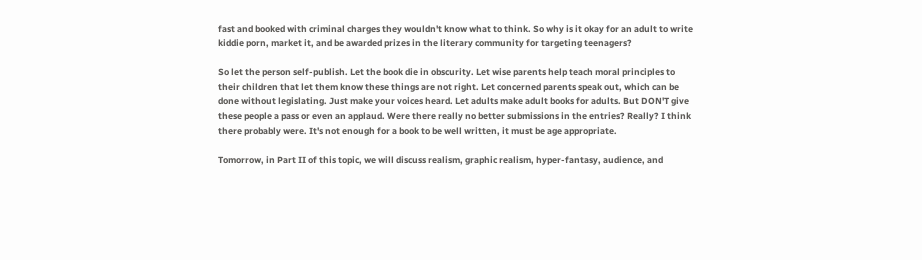fast and booked with criminal charges they wouldn't know what to think. So why is it okay for an adult to write kiddie porn, market it, and be awarded prizes in the literary community for targeting teenagers?

So let the person self-publish. Let the book die in obscurity. Let wise parents help teach moral principles to their children that let them know these things are not right. Let concerned parents speak out, which can be done without legislating. Just make your voices heard. Let adults make adult books for adults. But DON'T give these people a pass or even an applaud. Were there really no better submissions in the entries? Really? I think there probably were. It's not enough for a book to be well written, it must be age appropriate.

Tomorrow, in Part II of this topic, we will discuss realism, graphic realism, hyper-fantasy, audience, and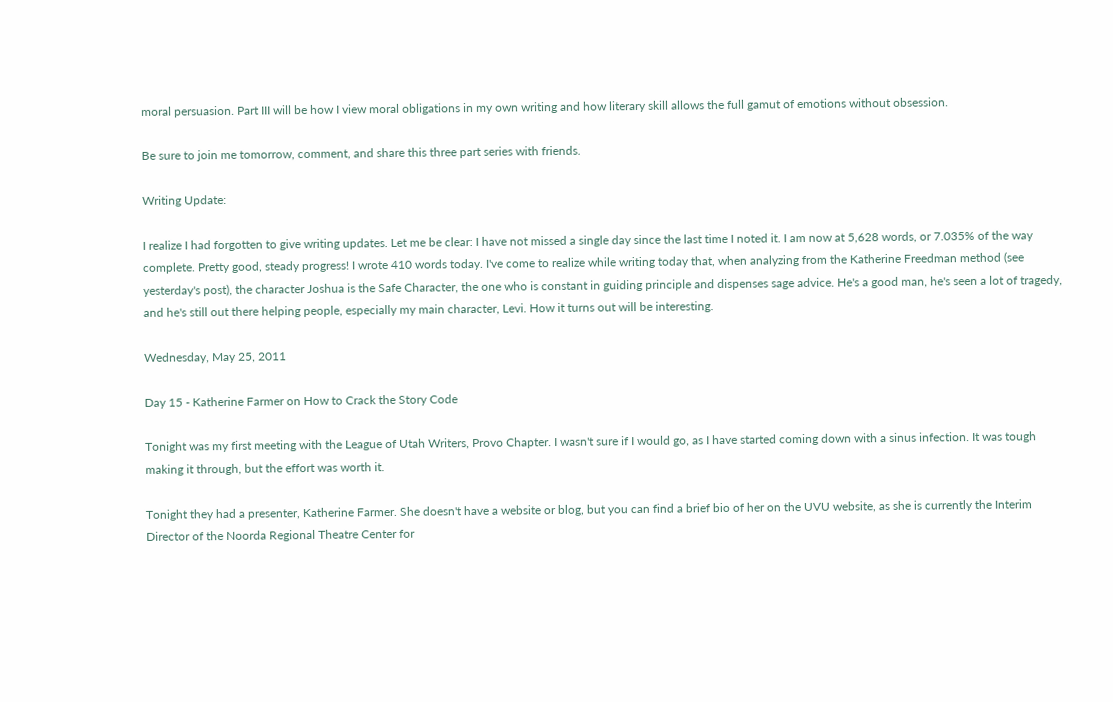moral persuasion. Part III will be how I view moral obligations in my own writing and how literary skill allows the full gamut of emotions without obsession.

Be sure to join me tomorrow, comment, and share this three part series with friends.

Writing Update:

I realize I had forgotten to give writing updates. Let me be clear: I have not missed a single day since the last time I noted it. I am now at 5,628 words, or 7.035% of the way complete. Pretty good, steady progress! I wrote 410 words today. I've come to realize while writing today that, when analyzing from the Katherine Freedman method (see yesterday's post), the character Joshua is the Safe Character, the one who is constant in guiding principle and dispenses sage advice. He's a good man, he's seen a lot of tragedy, and he's still out there helping people, especially my main character, Levi. How it turns out will be interesting.

Wednesday, May 25, 2011

Day 15 - Katherine Farmer on How to Crack the Story Code

Tonight was my first meeting with the League of Utah Writers, Provo Chapter. I wasn't sure if I would go, as I have started coming down with a sinus infection. It was tough making it through, but the effort was worth it.

Tonight they had a presenter, Katherine Farmer. She doesn't have a website or blog, but you can find a brief bio of her on the UVU website, as she is currently the Interim Director of the Noorda Regional Theatre Center for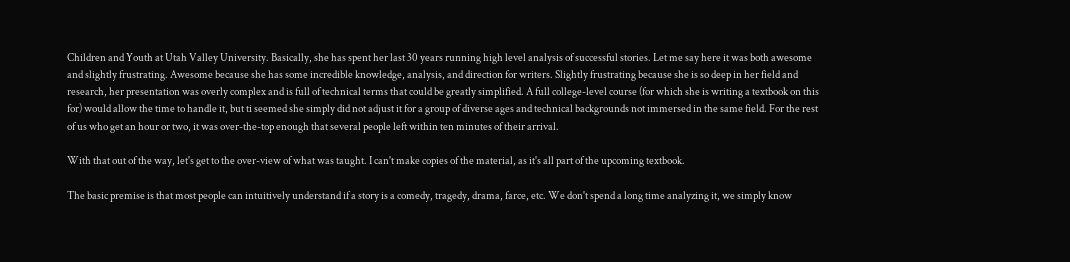Children and Youth at Utah Valley University. Basically, she has spent her last 30 years running high level analysis of successful stories. Let me say here it was both awesome and slightly frustrating. Awesome because she has some incredible knowledge, analysis, and direction for writers. Slightly frustrating because she is so deep in her field and research, her presentation was overly complex and is full of technical terms that could be greatly simplified. A full college-level course (for which she is writing a textbook on this for) would allow the time to handle it, but ti seemed she simply did not adjust it for a group of diverse ages and technical backgrounds not immersed in the same field. For the rest of us who get an hour or two, it was over-the-top enough that several people left within ten minutes of their arrival.

With that out of the way, let's get to the over-view of what was taught. I can't make copies of the material, as it's all part of the upcoming textbook.

The basic premise is that most people can intuitively understand if a story is a comedy, tragedy, drama, farce, etc. We don't spend a long time analyzing it, we simply know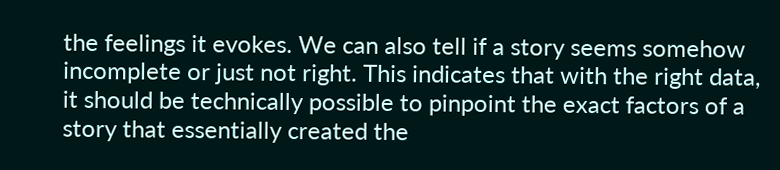the feelings it evokes. We can also tell if a story seems somehow incomplete or just not right. This indicates that with the right data, it should be technically possible to pinpoint the exact factors of a story that essentially created the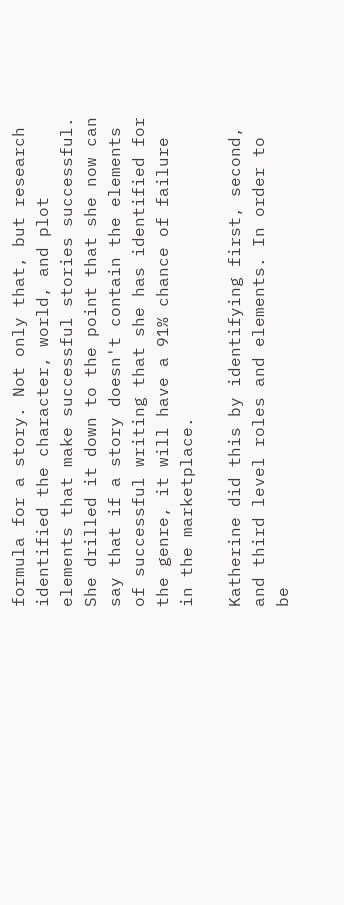formula for a story. Not only that, but research identified the character, world, and plot elements that make successful stories successful. She drilled it down to the point that she now can say that if a story doesn't contain the elements of successful writing that she has identified for the genre, it will have a 91% chance of failure in the marketplace.

Katherine did this by identifying first, second, and third level roles and elements. In order to be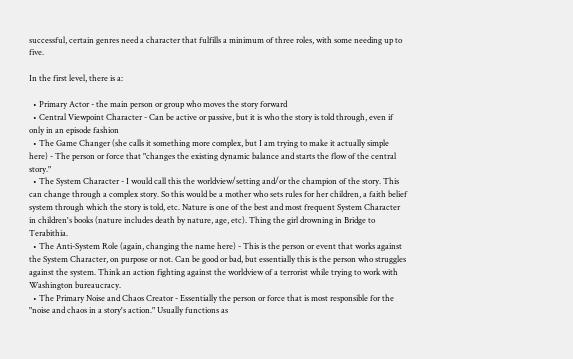successful, certain genres need a character that fulfills a minimum of three roles, with some needing up to five.

In the first level, there is a:

  • Primary Actor - the main person or group who moves the story forward
  • Central Viewpoint Character - Can be active or passive, but it is who the story is told through, even if only in an episode fashion
  • The Game Changer (she calls it something more complex, but I am trying to make it actually simple here) - The person or force that "changes the existing dynamic balance and starts the flow of the central story."
  • The System Character - I would call this the worldview/setting and/or the champion of the story. This can change through a complex story. So this would be a mother who sets rules for her children, a faith belief system through which the story is told, etc. Nature is one of the best and most frequent System Character in children's books (nature includes death by nature, age, etc). Thing the girl drowning in Bridge to Terabithia.
  • The Anti-System Role (again, changing the name here) - This is the person or event that works against the System Character, on purpose or not. Can be good or bad, but essentially this is the person who struggles against the system. Think an action fighting against the worldview of a terrorist while trying to work with Washington bureaucracy.
  • The Primary Noise and Chaos Creator - Essentially the person or force that is most responsible for the "noise and chaos in a story's action." Usually functions as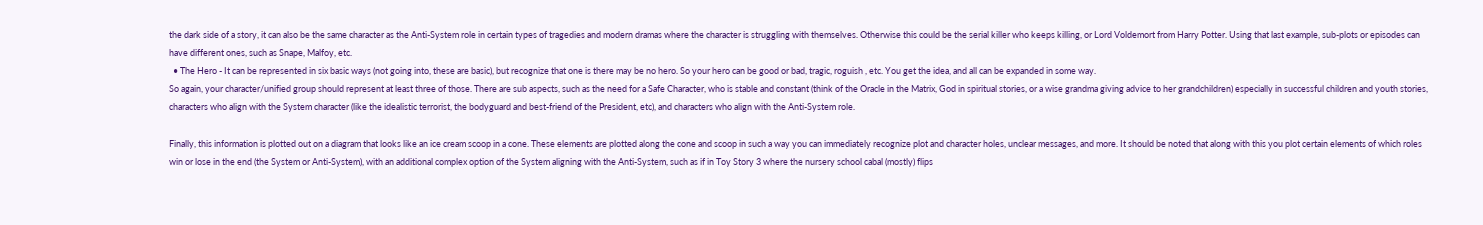the dark side of a story, it can also be the same character as the Anti-System role in certain types of tragedies and modern dramas where the character is struggling with themselves. Otherwise this could be the serial killer who keeps killing, or Lord Voldemort from Harry Potter. Using that last example, sub-plots or episodes can have different ones, such as Snape, Malfoy, etc.
  • The Hero - It can be represented in six basic ways (not going into, these are basic), but recognize that one is there may be no hero. So your hero can be good or bad, tragic, roguish , etc. You get the idea, and all can be expanded in some way.
So again, your character/unified group should represent at least three of those. There are sub aspects, such as the need for a Safe Character, who is stable and constant (think of the Oracle in the Matrix, God in spiritual stories, or a wise grandma giving advice to her grandchildren) especially in successful children and youth stories, characters who align with the System character (like the idealistic terrorist, the bodyguard and best-friend of the President, etc), and characters who align with the Anti-System role.

Finally, this information is plotted out on a diagram that looks like an ice cream scoop in a cone. These elements are plotted along the cone and scoop in such a way you can immediately recognize plot and character holes, unclear messages, and more. It should be noted that along with this you plot certain elements of which roles win or lose in the end (the System or Anti-System), with an additional complex option of the System aligning with the Anti-System, such as if in Toy Story 3 where the nursery school cabal (mostly) flips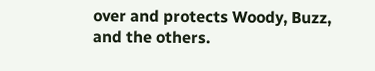over and protects Woody, Buzz, and the others.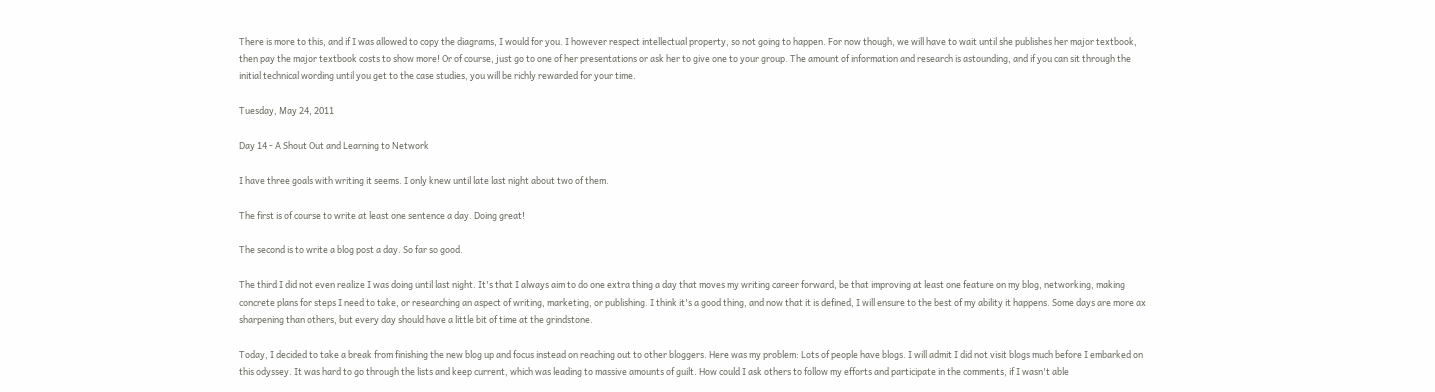There is more to this, and if I was allowed to copy the diagrams, I would for you. I however respect intellectual property, so not going to happen. For now though, we will have to wait until she publishes her major textbook, then pay the major textbook costs to show more! Or of course, just go to one of her presentations or ask her to give one to your group. The amount of information and research is astounding, and if you can sit through the initial technical wording until you get to the case studies, you will be richly rewarded for your time.

Tuesday, May 24, 2011

Day 14 - A Shout Out and Learning to Network

I have three goals with writing it seems. I only knew until late last night about two of them.

The first is of course to write at least one sentence a day. Doing great!

The second is to write a blog post a day. So far so good.

The third I did not even realize I was doing until last night. It's that I always aim to do one extra thing a day that moves my writing career forward, be that improving at least one feature on my blog, networking, making concrete plans for steps I need to take, or researching an aspect of writing, marketing, or publishing. I think it's a good thing, and now that it is defined, I will ensure to the best of my ability it happens. Some days are more ax sharpening than others, but every day should have a little bit of time at the grindstone.

Today, I decided to take a break from finishing the new blog up and focus instead on reaching out to other bloggers. Here was my problem: Lots of people have blogs. I will admit I did not visit blogs much before I embarked on this odyssey. It was hard to go through the lists and keep current, which was leading to massive amounts of guilt. How could I ask others to follow my efforts and participate in the comments, if I wasn't able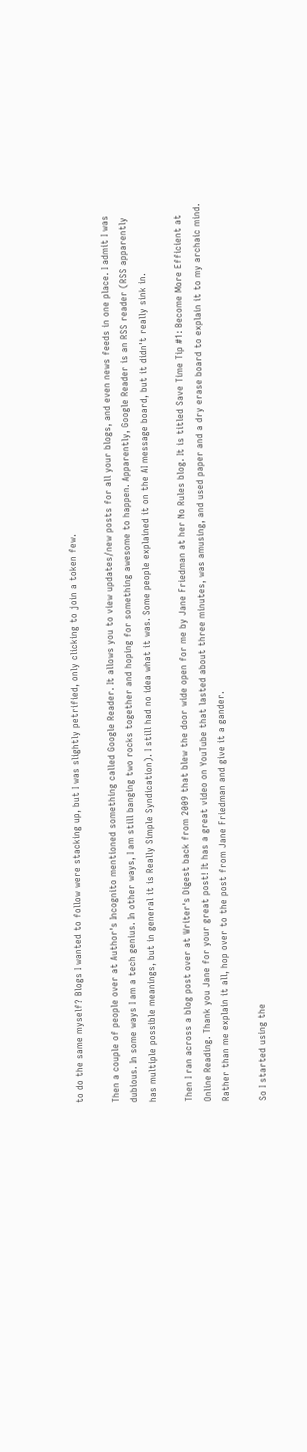to do the same myself? Blogs I wanted to follow were stacking up, but I was slightly petrified, only clicking to join a token few.

Then a couple of people over at Author's Incognito mentioned something called Google Reader. It allows you to view updates/new posts for all your blogs, and even news feeds in one place. I admit I was dubious. In some ways I am a tech genius. In other ways, I am still banging two rocks together and hoping for something awesome to happen. Apparently, Google Reader is an RSS reader (RSS apparently has multiple possible meanings, but in general it is Really Simple Syndication). I still had no idea what it was. Some people explained it on the AI message board, but it didn't really sink in.

Then I ran across a blog post over at Writer's Digest back from 2009 that blew the door wide open for me by Jane Friedman at her No Rules blog. It is titled Save Time Tip #1: Become More Efficient at Online Reading. Thank you Jane for your great post! It has a great video on YouTube that lasted about three minutes, was amusing, and used paper and a dry erase board to explain it to my archaic mind. Rather than me explain it all, hop over to the post from Jane Friedman and give it a gander.

So I started using the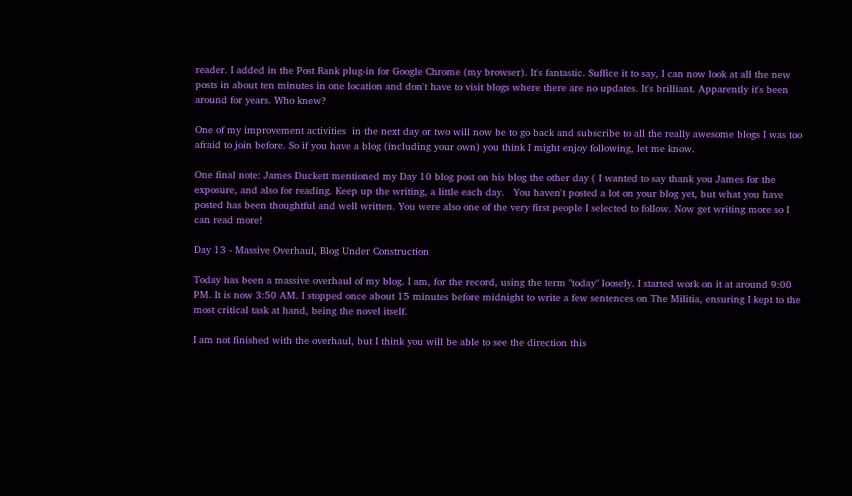reader. I added in the Post Rank plug-in for Google Chrome (my browser). It's fantastic. Suffice it to say, I can now look at all the new posts in about ten minutes in one location and don't have to visit blogs where there are no updates. It's brilliant. Apparently it's been around for years. Who knew?

One of my improvement activities  in the next day or two will now be to go back and subscribe to all the really awesome blogs I was too afraid to join before. So if you have a blog (including your own) you think I might enjoy following, let me know.

One final note: James Duckett mentioned my Day 10 blog post on his blog the other day ( I wanted to say thank you James for the exposure, and also for reading. Keep up the writing, a little each day.   You haven't posted a lot on your blog yet, but what you have posted has been thoughtful and well written. You were also one of the very first people I selected to follow. Now get writing more so I can read more!

Day 13 - Massive Overhaul, Blog Under Construction

Today has been a massive overhaul of my blog. I am, for the record, using the term "today" loosely. I started work on it at around 9:00 PM. It is now 3:50 AM. I stopped once about 15 minutes before midnight to write a few sentences on The Militia, ensuring I kept to the most critical task at hand, being the novel itself.

I am not finished with the overhaul, but I think you will be able to see the direction this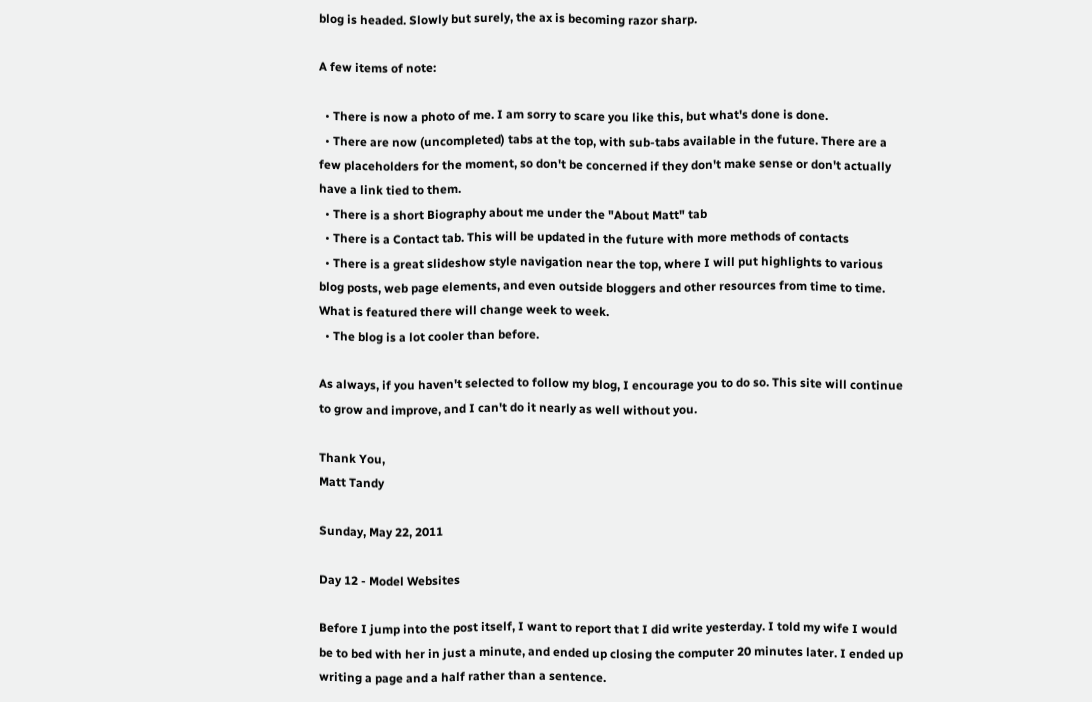blog is headed. Slowly but surely, the ax is becoming razor sharp.

A few items of note:

  • There is now a photo of me. I am sorry to scare you like this, but what's done is done.
  • There are now (uncompleted) tabs at the top, with sub-tabs available in the future. There are a few placeholders for the moment, so don't be concerned if they don't make sense or don't actually have a link tied to them.
  • There is a short Biography about me under the "About Matt" tab
  • There is a Contact tab. This will be updated in the future with more methods of contacts
  • There is a great slideshow style navigation near the top, where I will put highlights to various blog posts, web page elements, and even outside bloggers and other resources from time to time. What is featured there will change week to week.
  • The blog is a lot cooler than before.

As always, if you haven't selected to follow my blog, I encourage you to do so. This site will continue to grow and improve, and I can't do it nearly as well without you.

Thank You,
Matt Tandy

Sunday, May 22, 2011

Day 12 - Model Websites

Before I jump into the post itself, I want to report that I did write yesterday. I told my wife I would be to bed with her in just a minute, and ended up closing the computer 20 minutes later. I ended up writing a page and a half rather than a sentence.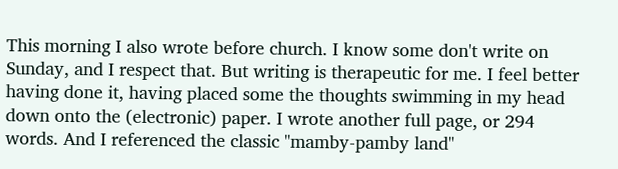This morning I also wrote before church. I know some don't write on Sunday, and I respect that. But writing is therapeutic for me. I feel better having done it, having placed some the thoughts swimming in my head down onto the (electronic) paper. I wrote another full page, or 294 words. And I referenced the classic "mamby-pamby land"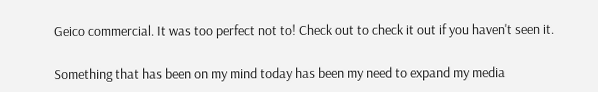Geico commercial. It was too perfect not to! Check out to check it out if you haven't seen it.

Something that has been on my mind today has been my need to expand my media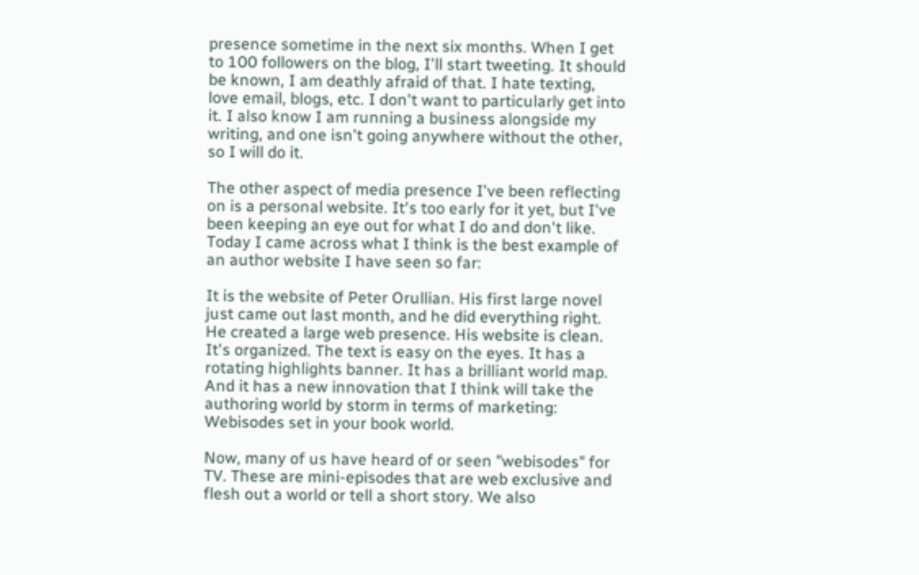presence sometime in the next six months. When I get to 100 followers on the blog, I'll start tweeting. It should be known, I am deathly afraid of that. I hate texting, love email, blogs, etc. I don't want to particularly get into it. I also know I am running a business alongside my writing, and one isn't going anywhere without the other, so I will do it.

The other aspect of media presence I've been reflecting on is a personal website. It's too early for it yet, but I've been keeping an eye out for what I do and don't like. Today I came across what I think is the best example of an author website I have seen so far:

It is the website of Peter Orullian. His first large novel just came out last month, and he did everything right. He created a large web presence. His website is clean. It's organized. The text is easy on the eyes. It has a rotating highlights banner. It has a brilliant world map. And it has a new innovation that I think will take the authoring world by storm in terms of marketing: Webisodes set in your book world.

Now, many of us have heard of or seen "webisodes" for TV. These are mini-episodes that are web exclusive and flesh out a world or tell a short story. We also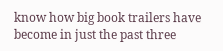know how big book trailers have become in just the past three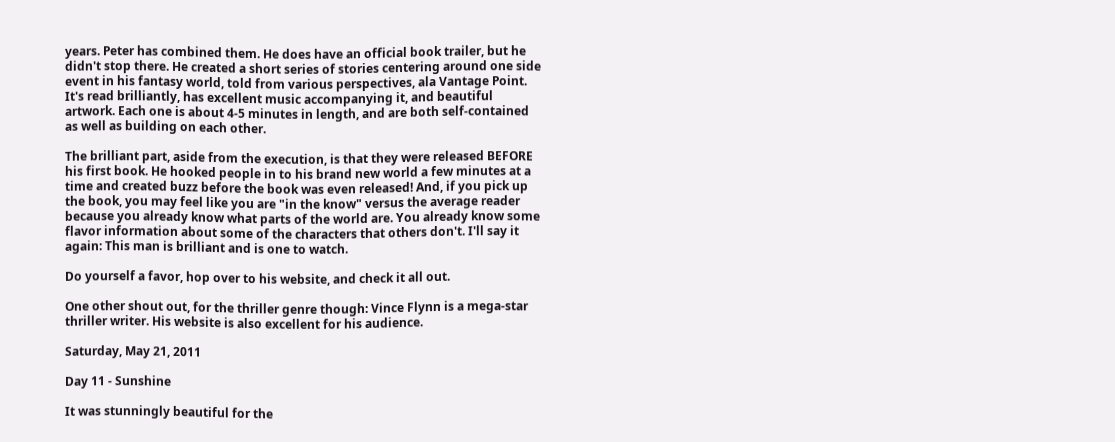years. Peter has combined them. He does have an official book trailer, but he didn't stop there. He created a short series of stories centering around one side event in his fantasy world, told from various perspectives, ala Vantage Point. It's read brilliantly, has excellent music accompanying it, and beautiful artwork. Each one is about 4-5 minutes in length, and are both self-contained as well as building on each other.

The brilliant part, aside from the execution, is that they were released BEFORE his first book. He hooked people in to his brand new world a few minutes at a time and created buzz before the book was even released! And, if you pick up the book, you may feel like you are "in the know" versus the average reader because you already know what parts of the world are. You already know some flavor information about some of the characters that others don't. I'll say it again: This man is brilliant and is one to watch.

Do yourself a favor, hop over to his website, and check it all out.

One other shout out, for the thriller genre though: Vince Flynn is a mega-star thriller writer. His website is also excellent for his audience.

Saturday, May 21, 2011

Day 11 - Sunshine

It was stunningly beautiful for the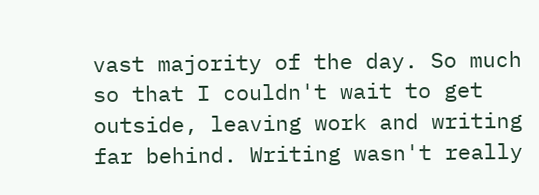vast majority of the day. So much so that I couldn't wait to get outside, leaving work and writing far behind. Writing wasn't really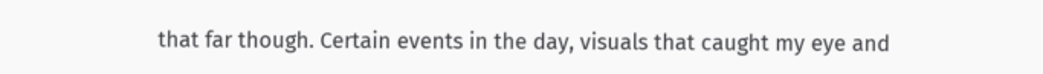that far though. Certain events in the day, visuals that caught my eye and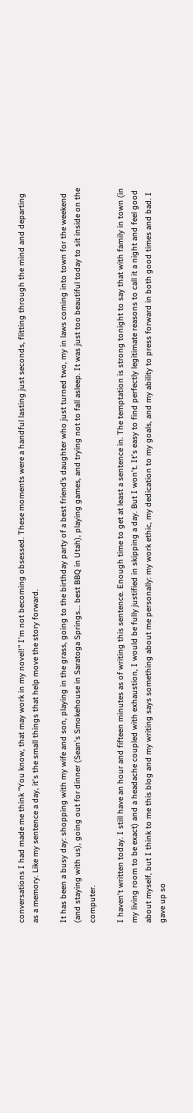conversations I had made me think "You know, that may work in my novel!" I'm not becoming obsessed. These moments were a handful lasting just seconds, flitting through the mind and departing as a memory. Like my sentence a day, it's the small things that help move the story forward.

It has been a busy day: shopping with my wife and son, playing in the grass, going to the birthday party of a best friend’s daughter who just turned two, my in laws coming into town for the weekend (and staying with us), going out for dinner (Sean's Smokehouse in Saratoga Springs... best BBQ in Utah), playing games, and trying not to fall asleep. It was just too beautiful today to sit inside on the computer.

I haven't written today. I still have an hour and fifteen minutes as of writing this sentence. Enough time to get at least a sentence in. The temptation is strong tonight to say that with family in town (in my living room to be exact) and a headache coupled with exhaustion, I would be fully justified in skipping a day. But I won't. It's easy to find perfectly legitimate reasons to call it a night and feel good about myself, but I think to me this blog and my writing says something about me personally: my work ethic, my dedication to my goals, and my ability to press forward in both good times and bad. I gave up so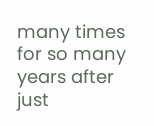many times for so many years after just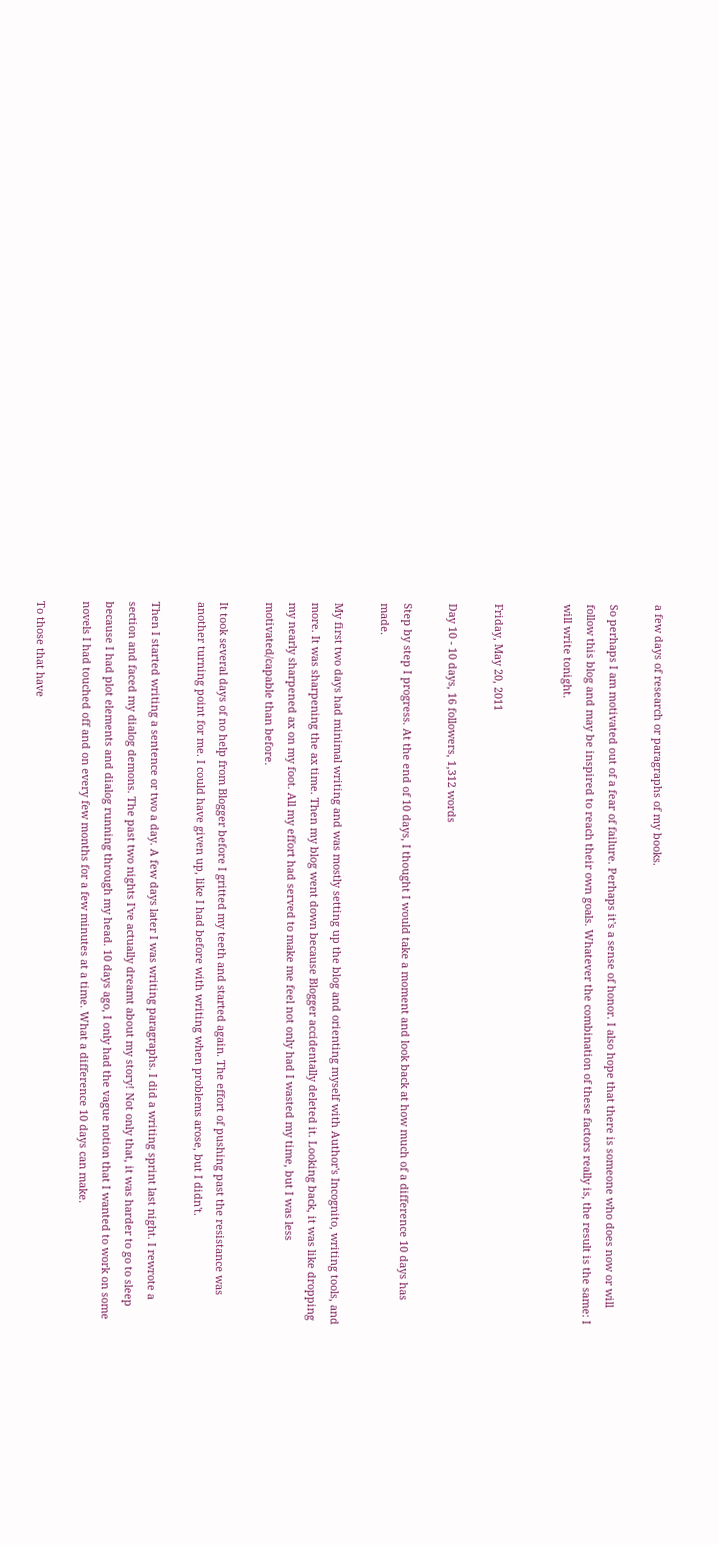a few days of research or paragraphs of my books.

So perhaps I am motivated out of a fear of failure. Perhaps it's a sense of honor. I also hope that there is someone who does now or will follow this blog and may be inspired to reach their own goals. Whatever the combination of these factors really is, the result is the same: I will write tonight.


Friday, May 20, 2011

Day 10 - 10 days, 16 followers, 1,312 words

Step by step I progress. At the end of 10 days, I thought I would take a moment and look back at how much of a difference 10 days has made.

My first two days had minimal writing and was mostly setting up the blog and orienting myself with Author's Incognito, writing tools, and more. It was sharpening the ax time. Then my blog went down because Blogger accidentally deleted it. Looking back, it was like dropping my nearly sharpened ax on my foot. All my effort had served to make me feel not only had I wasted my time, but I was less motivated/capable than before.

It took several days of no help from Blogger before I gritted my teeth and started again. The effort of pushing past the resistance was another turning point for me. I could have given up, like I had before with writing when problems arose, but I didn't.

Then I started writing a sentence or two a day. A few days later I was writing paragraphs. I did a writing sprint last night. I rewrote a section and faced my dialog demons. The past two nights I've actually dreamt about my story! Not only that, it was harder to go to sleep because I had plot elements and dialog running through my head. 10 days ago, I only had the vague notion that I wanted to work on some novels I had touched off and on every few months for a few minutes at a time. What a difference 10 days can make.

To those that have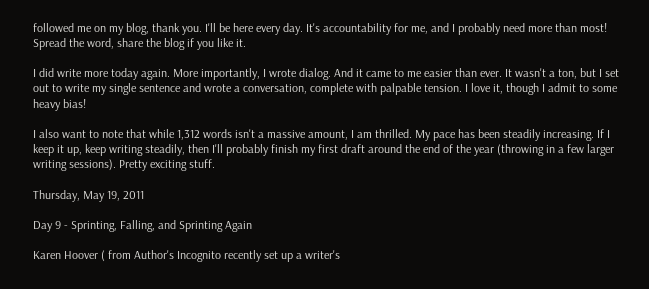followed me on my blog, thank you. I'll be here every day. It's accountability for me, and I probably need more than most! Spread the word, share the blog if you like it.

I did write more today again. More importantly, I wrote dialog. And it came to me easier than ever. It wasn't a ton, but I set out to write my single sentence and wrote a conversation, complete with palpable tension. I love it, though I admit to some heavy bias!

I also want to note that while 1,312 words isn't a massive amount, I am thrilled. My pace has been steadily increasing. If I keep it up, keep writing steadily, then I'll probably finish my first draft around the end of the year (throwing in a few larger writing sessions). Pretty exciting stuff.

Thursday, May 19, 2011

Day 9 - Sprinting, Falling, and Sprinting Again

Karen Hoover ( from Author's Incognito recently set up a writer's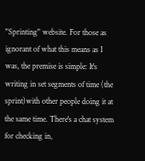"Sprinting" website. For those as ignorant of what this means as I was, the premise is simple: It's writing in set segments of time (the sprint)with other people doing it at the same time. There's a chat system for checking in,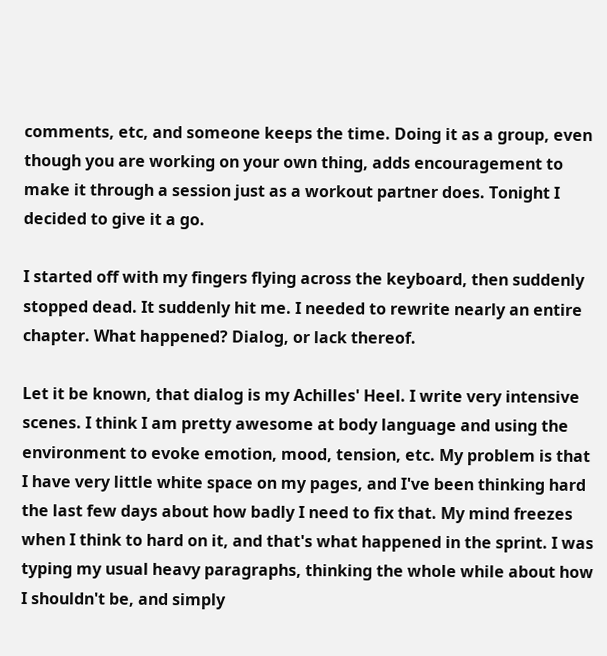comments, etc, and someone keeps the time. Doing it as a group, even though you are working on your own thing, adds encouragement to make it through a session just as a workout partner does. Tonight I decided to give it a go.

I started off with my fingers flying across the keyboard, then suddenly stopped dead. It suddenly hit me. I needed to rewrite nearly an entire chapter. What happened? Dialog, or lack thereof.

Let it be known, that dialog is my Achilles' Heel. I write very intensive scenes. I think I am pretty awesome at body language and using the environment to evoke emotion, mood, tension, etc. My problem is that I have very little white space on my pages, and I've been thinking hard the last few days about how badly I need to fix that. My mind freezes when I think to hard on it, and that's what happened in the sprint. I was typing my usual heavy paragraphs, thinking the whole while about how I shouldn't be, and simply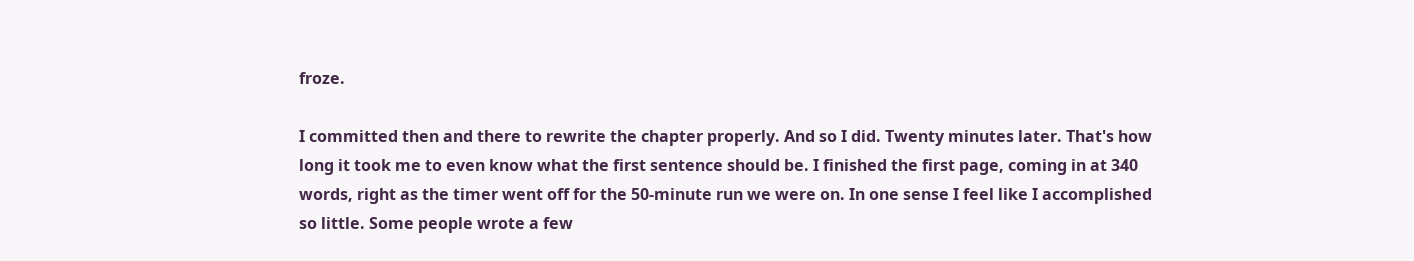froze.

I committed then and there to rewrite the chapter properly. And so I did. Twenty minutes later. That's how long it took me to even know what the first sentence should be. I finished the first page, coming in at 340 words, right as the timer went off for the 50-minute run we were on. In one sense I feel like I accomplished so little. Some people wrote a few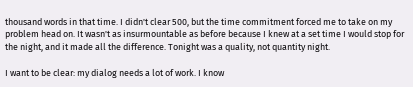thousand words in that time. I didn't clear 500, but the time commitment forced me to take on my problem head on. It wasn't as insurmountable as before because I knew at a set time I would stop for the night, and it made all the difference. Tonight was a quality, not quantity night.

I want to be clear: my dialog needs a lot of work. I know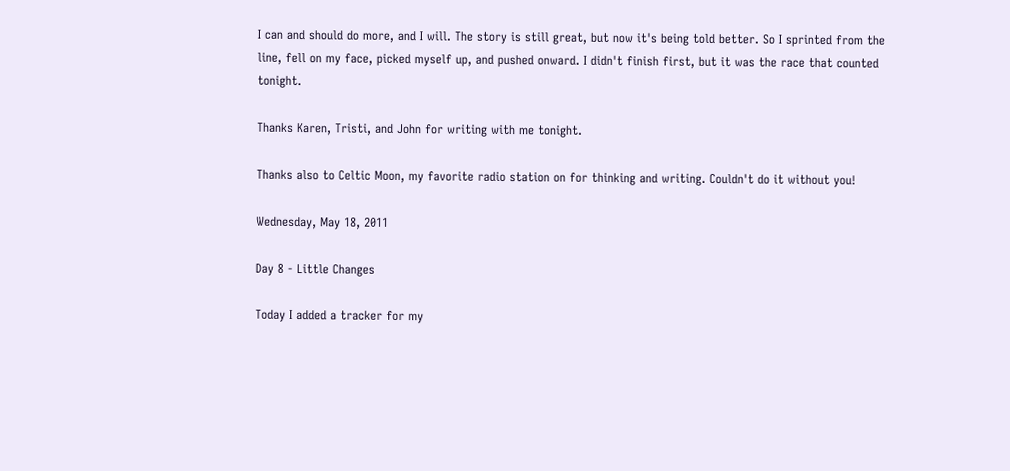I can and should do more, and I will. The story is still great, but now it's being told better. So I sprinted from the line, fell on my face, picked myself up, and pushed onward. I didn't finish first, but it was the race that counted tonight.

Thanks Karen, Tristi, and John for writing with me tonight.

Thanks also to Celtic Moon, my favorite radio station on for thinking and writing. Couldn't do it without you!

Wednesday, May 18, 2011

Day 8 - Little Changes

Today I added a tracker for my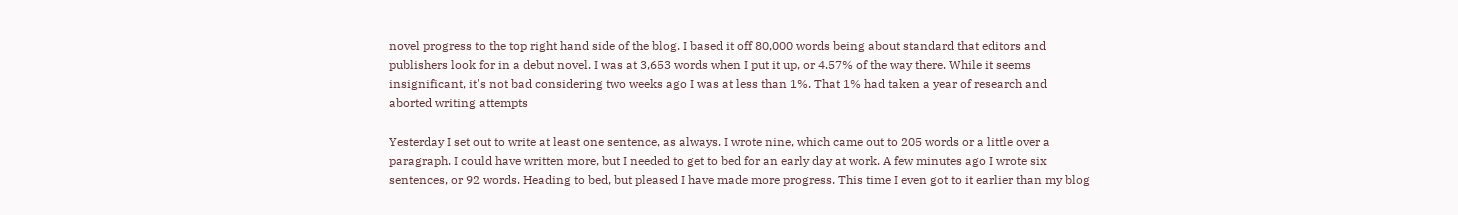novel progress to the top right hand side of the blog. I based it off 80,000 words being about standard that editors and publishers look for in a debut novel. I was at 3,653 words when I put it up, or 4.57% of the way there. While it seems insignificant, it's not bad considering two weeks ago I was at less than 1%. That 1% had taken a year of research and aborted writing attempts

Yesterday I set out to write at least one sentence, as always. I wrote nine, which came out to 205 words or a little over a paragraph. I could have written more, but I needed to get to bed for an early day at work. A few minutes ago I wrote six sentences, or 92 words. Heading to bed, but pleased I have made more progress. This time I even got to it earlier than my blog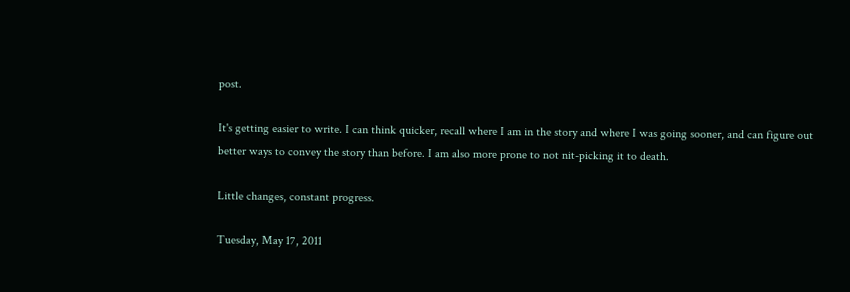post.

It's getting easier to write. I can think quicker, recall where I am in the story and where I was going sooner, and can figure out better ways to convey the story than before. I am also more prone to not nit-picking it to death.

Little changes, constant progress.

Tuesday, May 17, 2011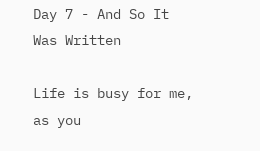Day 7 - And So It Was Written

Life is busy for me, as you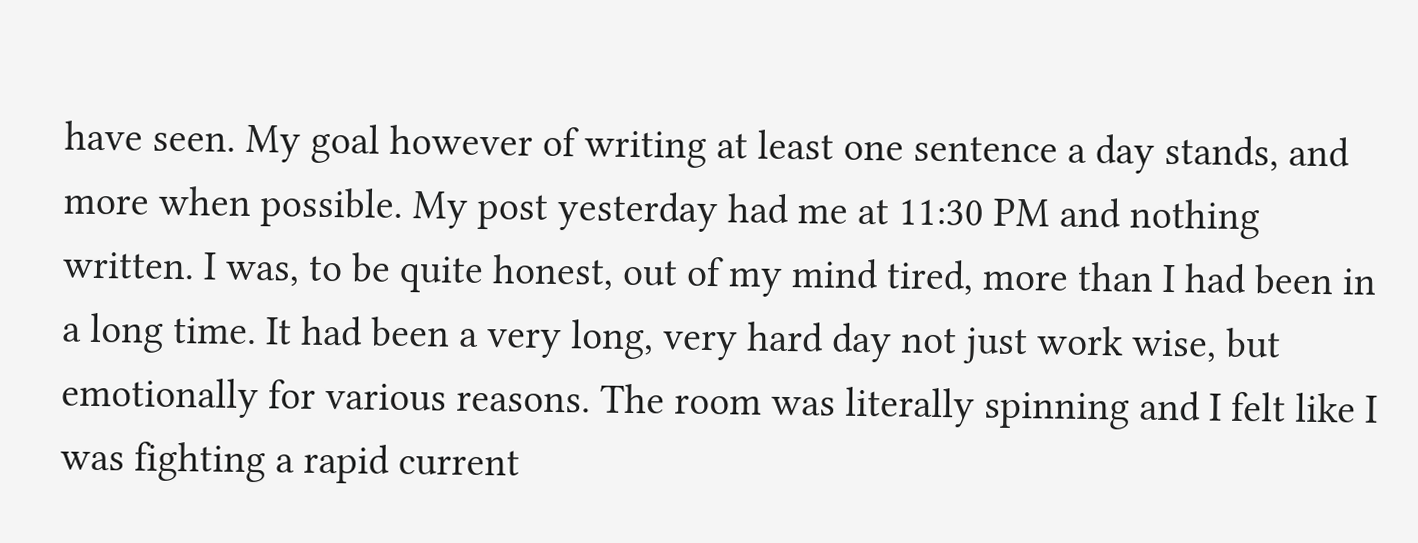have seen. My goal however of writing at least one sentence a day stands, and more when possible. My post yesterday had me at 11:30 PM and nothing written. I was, to be quite honest, out of my mind tired, more than I had been in a long time. It had been a very long, very hard day not just work wise, but emotionally for various reasons. The room was literally spinning and I felt like I was fighting a rapid current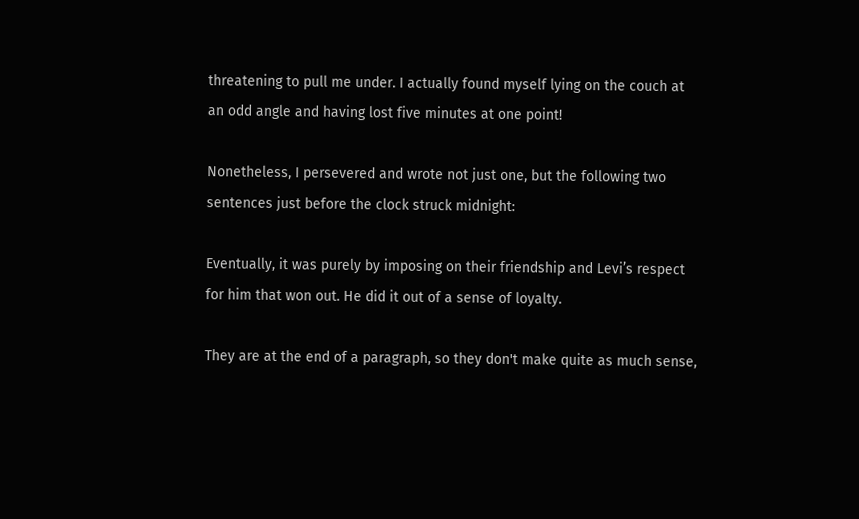threatening to pull me under. I actually found myself lying on the couch at an odd angle and having lost five minutes at one point!

Nonetheless, I persevered and wrote not just one, but the following two sentences just before the clock struck midnight:

Eventually, it was purely by imposing on their friendship and Levi’s respect for him that won out. He did it out of a sense of loyalty.

They are at the end of a paragraph, so they don't make quite as much sense,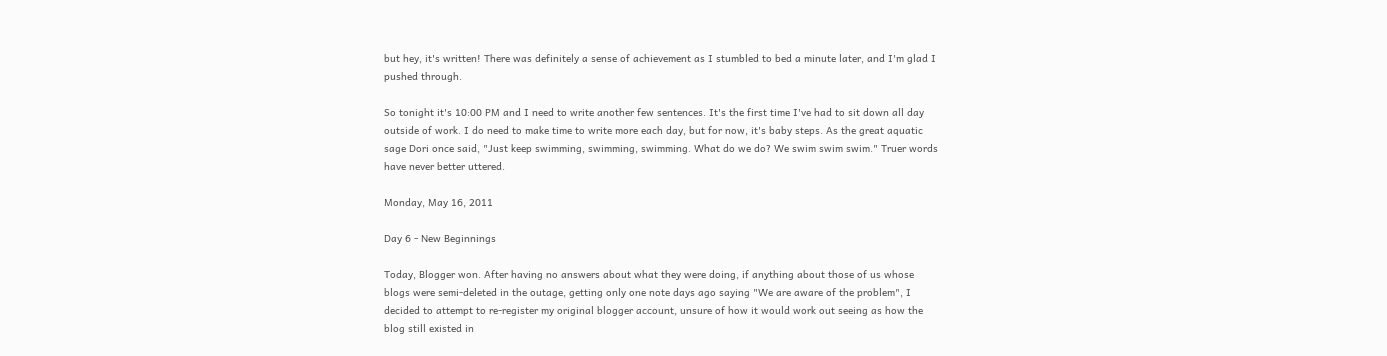but hey, it's written! There was definitely a sense of achievement as I stumbled to bed a minute later, and I'm glad I pushed through.

So tonight it's 10:00 PM and I need to write another few sentences. It's the first time I've had to sit down all day outside of work. I do need to make time to write more each day, but for now, it's baby steps. As the great aquatic sage Dori once said, "Just keep swimming, swimming, swimming. What do we do? We swim swim swim." Truer words have never better uttered.

Monday, May 16, 2011

Day 6 - New Beginnings

Today, Blogger won. After having no answers about what they were doing, if anything about those of us whose blogs were semi-deleted in the outage, getting only one note days ago saying "We are aware of the problem", I decided to attempt to re-register my original blogger account, unsure of how it would work out seeing as how the blog still existed in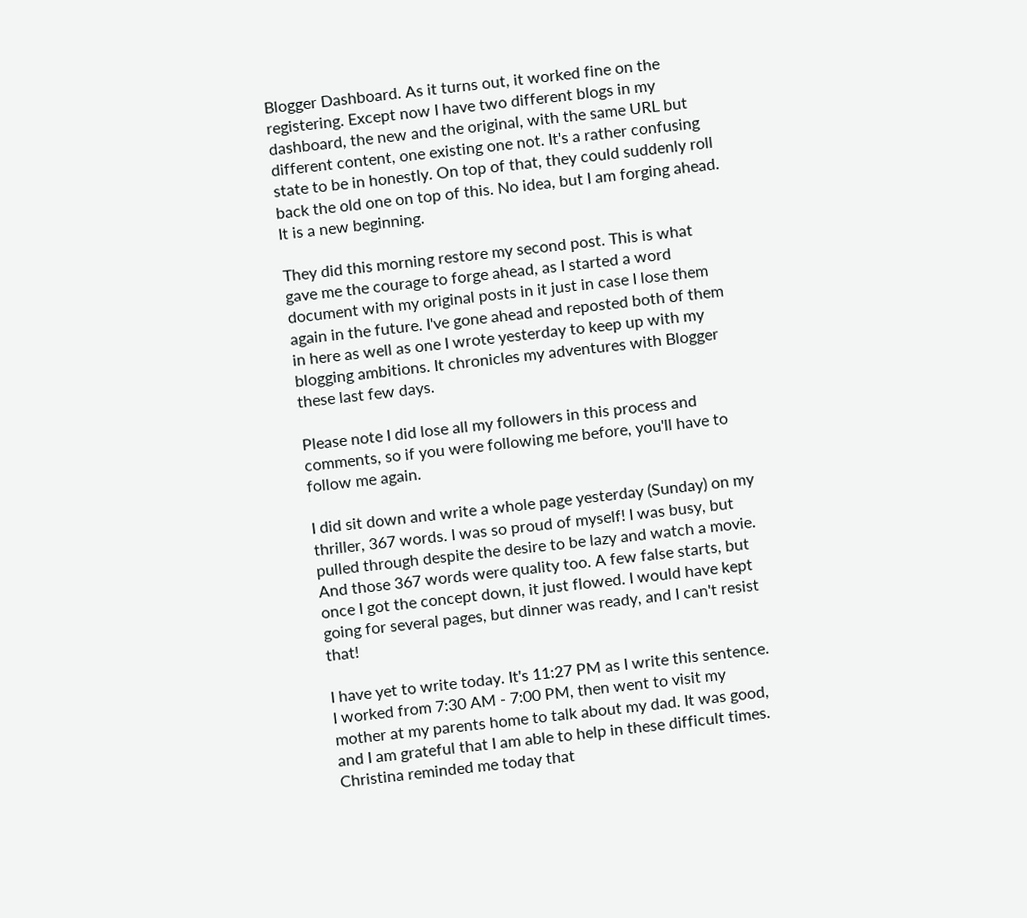Blogger Dashboard. As it turns out, it worked fine on the registering. Except now I have two different blogs in my dashboard, the new and the original, with the same URL but different content, one existing one not. It's a rather confusing state to be in honestly. On top of that, they could suddenly roll back the old one on top of this. No idea, but I am forging ahead. It is a new beginning.

They did this morning restore my second post. This is what gave me the courage to forge ahead, as I started a word document with my original posts in it just in case I lose them again in the future. I've gone ahead and reposted both of them in here as well as one I wrote yesterday to keep up with my blogging ambitions. It chronicles my adventures with Blogger these last few days.

Please note I did lose all my followers in this process and comments, so if you were following me before, you'll have to follow me again.

I did sit down and write a whole page yesterday (Sunday) on my thriller, 367 words. I was so proud of myself! I was busy, but pulled through despite the desire to be lazy and watch a movie. And those 367 words were quality too. A few false starts, but once I got the concept down, it just flowed. I would have kept going for several pages, but dinner was ready, and I can't resist that!

I have yet to write today. It's 11:27 PM as I write this sentence. I worked from 7:30 AM - 7:00 PM, then went to visit my mother at my parents home to talk about my dad. It was good, and I am grateful that I am able to help in these difficult times. Christina reminded me today that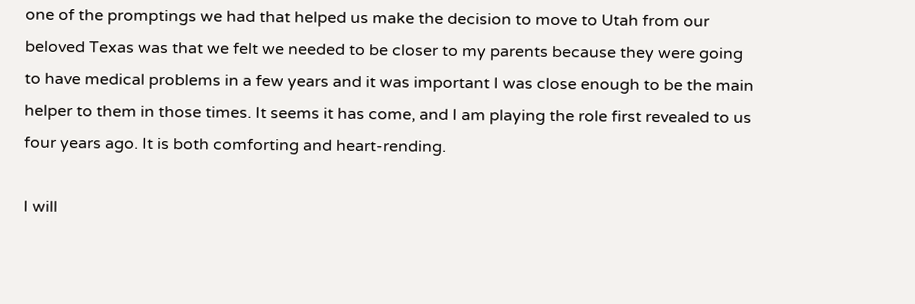one of the promptings we had that helped us make the decision to move to Utah from our beloved Texas was that we felt we needed to be closer to my parents because they were going to have medical problems in a few years and it was important I was close enough to be the main helper to them in those times. It seems it has come, and I am playing the role first revealed to us four years ago. It is both comforting and heart-rending.

I will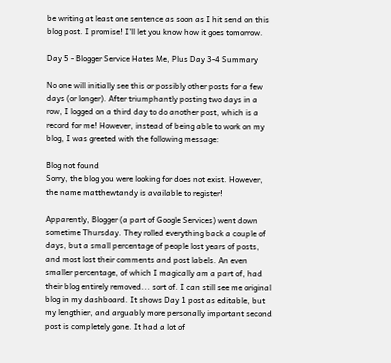be writing at least one sentence as soon as I hit send on this blog post. I promise! I'll let you know how it goes tomorrow.

Day 5 - Blogger Service Hates Me, Plus Day 3-4 Summary

No one will initially see this or possibly other posts for a few days (or longer). After triumphantly posting two days in a row, I logged on a third day to do another post, which is a record for me! However, instead of being able to work on my blog, I was greeted with the following message:

Blog not found
Sorry, the blog you were looking for does not exist. However, the name matthewtandy is available to register!

Apparently, Blogger (a part of Google Services) went down sometime Thursday. They rolled everything back a couple of days, but a small percentage of people lost years of posts, and most lost their comments and post labels. An even smaller percentage, of which I magically am a part of, had their blog entirely removed... sort of. I can still see me original blog in my dashboard. It shows Day 1 post as editable, but my lengthier, and arguably more personally important second post is completely gone. It had a lot of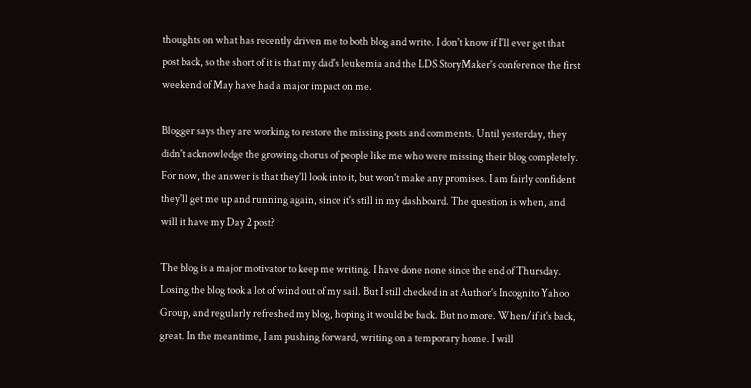thoughts on what has recently driven me to both blog and write. I don't know if I'll ever get that post back, so the short of it is that my dad's leukemia and the LDS StoryMaker's conference the first weekend of May have had a major impact on me.

Blogger says they are working to restore the missing posts and comments. Until yesterday, they didn't acknowledge the growing chorus of people like me who were missing their blog completely. For now, the answer is that they'll look into it, but won't make any promises. I am fairly confident they'll get me up and running again, since it's still in my dashboard. The question is when, and will it have my Day 2 post?

The blog is a major motivator to keep me writing. I have done none since the end of Thursday. Losing the blog took a lot of wind out of my sail. But I still checked in at Author's Incognito Yahoo Group, and regularly refreshed my blog, hoping it would be back. But no more. When/if it's back, great. In the meantime, I am pushing forward, writing on a temporary home. I will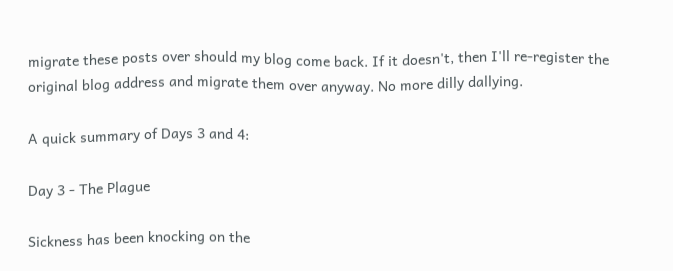migrate these posts over should my blog come back. If it doesn't, then I'll re-register the original blog address and migrate them over anyway. No more dilly dallying.

A quick summary of Days 3 and 4:

Day 3 - The Plague

Sickness has been knocking on the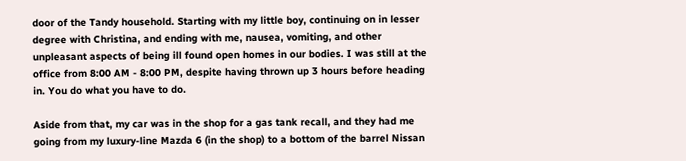door of the Tandy household. Starting with my little boy, continuing on in lesser degree with Christina, and ending with me, nausea, vomiting, and other unpleasant aspects of being ill found open homes in our bodies. I was still at the office from 8:00 AM - 8:00 PM, despite having thrown up 3 hours before heading in. You do what you have to do.

Aside from that, my car was in the shop for a gas tank recall, and they had me going from my luxury-line Mazda 6 (in the shop) to a bottom of the barrel Nissan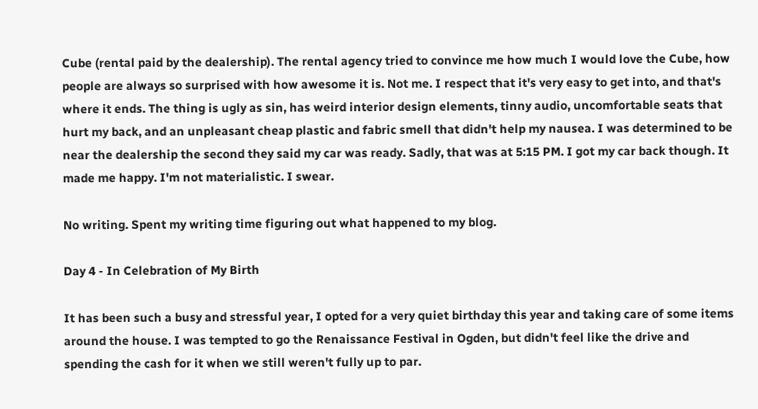Cube (rental paid by the dealership). The rental agency tried to convince me how much I would love the Cube, how people are always so surprised with how awesome it is. Not me. I respect that it's very easy to get into, and that's where it ends. The thing is ugly as sin, has weird interior design elements, tinny audio, uncomfortable seats that hurt my back, and an unpleasant cheap plastic and fabric smell that didn't help my nausea. I was determined to be near the dealership the second they said my car was ready. Sadly, that was at 5:15 PM. I got my car back though. It made me happy. I'm not materialistic. I swear.

No writing. Spent my writing time figuring out what happened to my blog.

Day 4 - In Celebration of My Birth

It has been such a busy and stressful year, I opted for a very quiet birthday this year and taking care of some items around the house. I was tempted to go the Renaissance Festival in Ogden, but didn't feel like the drive and spending the cash for it when we still weren't fully up to par.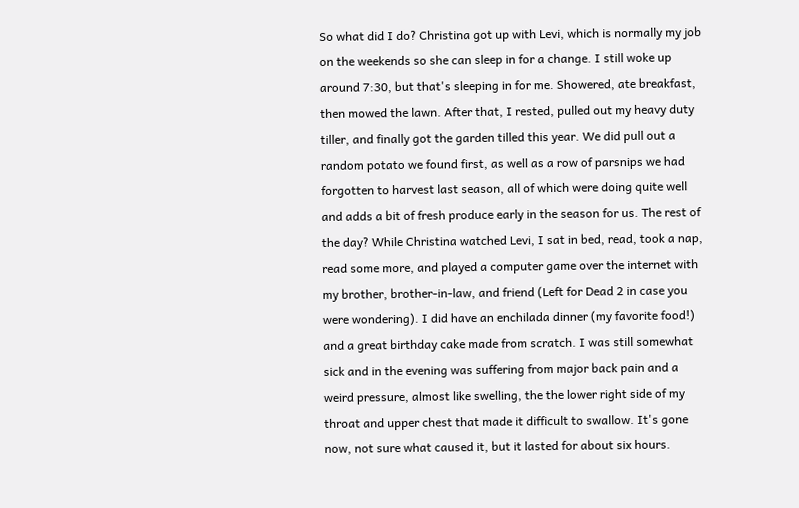So what did I do? Christina got up with Levi, which is normally my job on the weekends so she can sleep in for a change. I still woke up around 7:30, but that's sleeping in for me. Showered, ate breakfast, then mowed the lawn. After that, I rested, pulled out my heavy duty tiller, and finally got the garden tilled this year. We did pull out a random potato we found first, as well as a row of parsnips we had forgotten to harvest last season, all of which were doing quite well and adds a bit of fresh produce early in the season for us. The rest of the day? While Christina watched Levi, I sat in bed, read, took a nap, read some more, and played a computer game over the internet with my brother, brother-in-law, and friend (Left for Dead 2 in case you were wondering). I did have an enchilada dinner (my favorite food!) and a great birthday cake made from scratch. I was still somewhat sick and in the evening was suffering from major back pain and a weird pressure, almost like swelling, the the lower right side of my throat and upper chest that made it difficult to swallow. It's gone now, not sure what caused it, but it lasted for about six hours.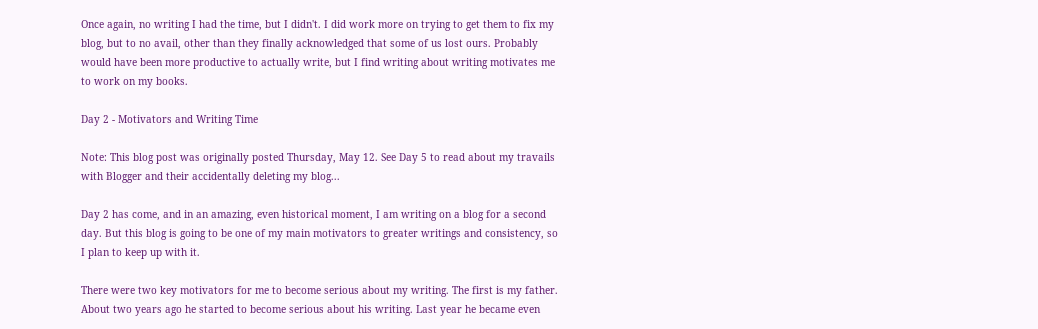Once again, no writing I had the time, but I didn't. I did work more on trying to get them to fix my blog, but to no avail, other than they finally acknowledged that some of us lost ours. Probably would have been more productive to actually write, but I find writing about writing motivates me to work on my books.

Day 2 - Motivators and Writing Time

Note: This blog post was originally posted Thursday, May 12. See Day 5 to read about my travails with Blogger and their accidentally deleting my blog...

Day 2 has come, and in an amazing, even historical moment, I am writing on a blog for a second day. But this blog is going to be one of my main motivators to greater writings and consistency, so I plan to keep up with it.

There were two key motivators for me to become serious about my writing. The first is my father. About two years ago he started to become serious about his writing. Last year he became even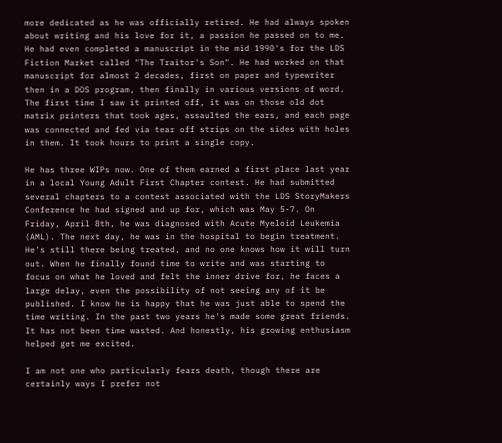more dedicated as he was officially retired. He had always spoken about writing and his love for it, a passion he passed on to me. He had even completed a manuscript in the mid 1990's for the LDS Fiction Market called "The Traitor's Son". He had worked on that manuscript for almost 2 decades, first on paper and typewriter then in a DOS program, then finally in various versions of word. The first time I saw it printed off, it was on those old dot matrix printers that took ages, assaulted the ears, and each page was connected and fed via tear off strips on the sides with holes in them. It took hours to print a single copy.

He has three WIPs now. One of them earned a first place last year in a local Young Adult First Chapter contest. He had submitted several chapters to a contest associated with the LDS StoryMakers Conference he had signed and up for, which was May 5-7. On Friday, April 8th, he was diagnosed with Acute Myeloid Leukemia (AML). The next day, he was in the hospital to begin treatment. He's still there being treated, and no one knows how it will turn out. When he finally found time to write and was starting to focus on what he loved and felt the inner drive for, he faces a large delay, even the possibility of not seeing any of it be published. I know he is happy that he was just able to spend the time writing. In the past two years he's made some great friends. It has not been time wasted. And honestly, his growing enthusiasm helped get me excited.

I am not one who particularly fears death, though there are certainly ways I prefer not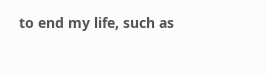to end my life, such as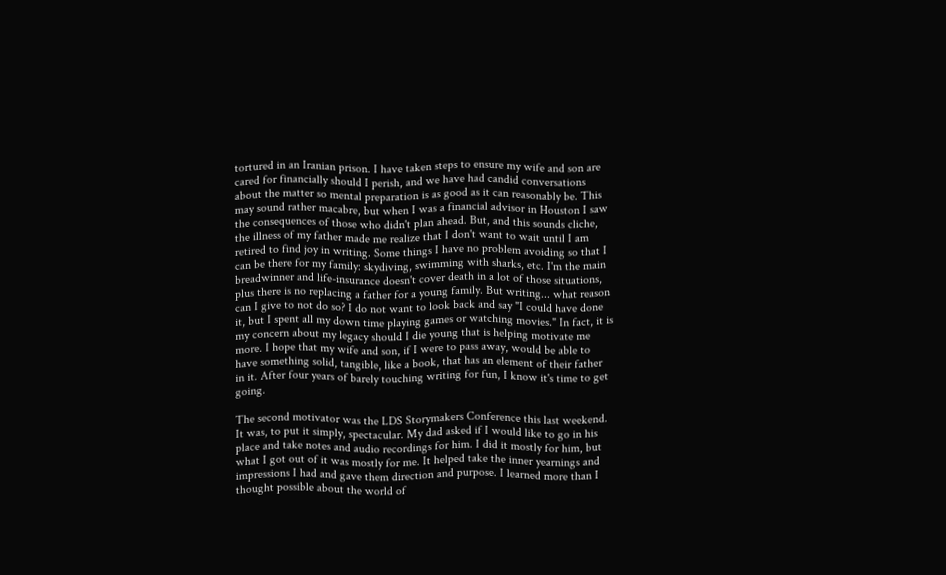tortured in an Iranian prison. I have taken steps to ensure my wife and son are cared for financially should I perish, and we have had candid conversations about the matter so mental preparation is as good as it can reasonably be. This may sound rather macabre, but when I was a financial advisor in Houston I saw the consequences of those who didn't plan ahead. But, and this sounds cliche, the illness of my father made me realize that I don't want to wait until I am retired to find joy in writing. Some things I have no problem avoiding so that I can be there for my family: skydiving, swimming with sharks, etc. I'm the main breadwinner and life-insurance doesn't cover death in a lot of those situations, plus there is no replacing a father for a young family. But writing... what reason can I give to not do so? I do not want to look back and say "I could have done it, but I spent all my down time playing games or watching movies." In fact, it is my concern about my legacy should I die young that is helping motivate me more. I hope that my wife and son, if I were to pass away, would be able to have something solid, tangible, like a book, that has an element of their father in it. After four years of barely touching writing for fun, I know it's time to get going.

The second motivator was the LDS Storymakers Conference this last weekend. It was, to put it simply, spectacular. My dad asked if I would like to go in his place and take notes and audio recordings for him. I did it mostly for him, but what I got out of it was mostly for me. It helped take the inner yearnings and impressions I had and gave them direction and purpose. I learned more than I thought possible about the world of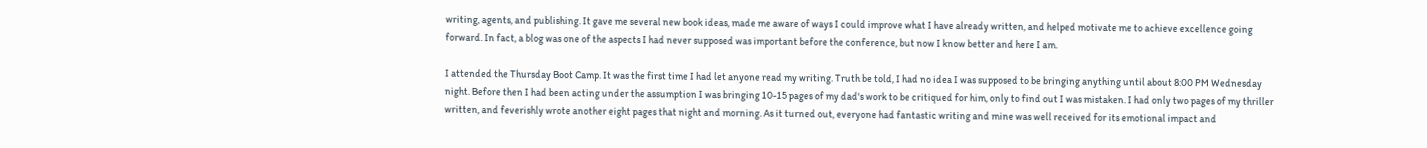writing, agents, and publishing. It gave me several new book ideas, made me aware of ways I could improve what I have already written, and helped motivate me to achieve excellence going forward. In fact, a blog was one of the aspects I had never supposed was important before the conference, but now I know better and here I am.

I attended the Thursday Boot Camp. It was the first time I had let anyone read my writing. Truth be told, I had no idea I was supposed to be bringing anything until about 8:00 PM Wednesday night. Before then I had been acting under the assumption I was bringing 10-15 pages of my dad's work to be critiqued for him, only to find out I was mistaken. I had only two pages of my thriller written, and feverishly wrote another eight pages that night and morning. As it turned out, everyone had fantastic writing and mine was well received for its emotional impact and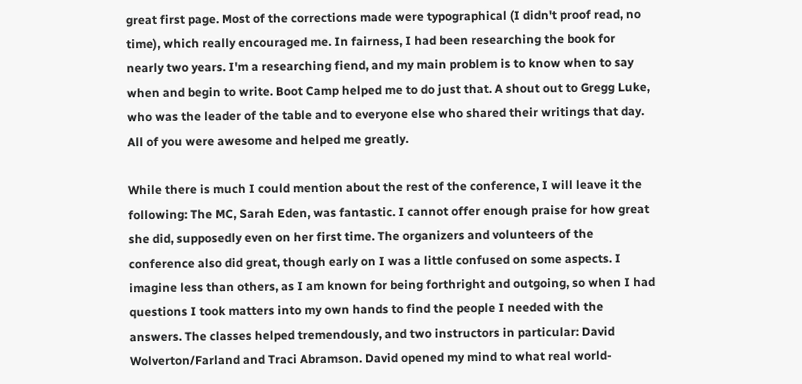great first page. Most of the corrections made were typographical (I didn't proof read, no time), which really encouraged me. In fairness, I had been researching the book for nearly two years. I'm a researching fiend, and my main problem is to know when to say when and begin to write. Boot Camp helped me to do just that. A shout out to Gregg Luke, who was the leader of the table and to everyone else who shared their writings that day. All of you were awesome and helped me greatly.

While there is much I could mention about the rest of the conference, I will leave it the following: The MC, Sarah Eden, was fantastic. I cannot offer enough praise for how great she did, supposedly even on her first time. The organizers and volunteers of the conference also did great, though early on I was a little confused on some aspects. I imagine less than others, as I am known for being forthright and outgoing, so when I had questions I took matters into my own hands to find the people I needed with the answers. The classes helped tremendously, and two instructors in particular: David Wolverton/Farland and Traci Abramson. David opened my mind to what real world-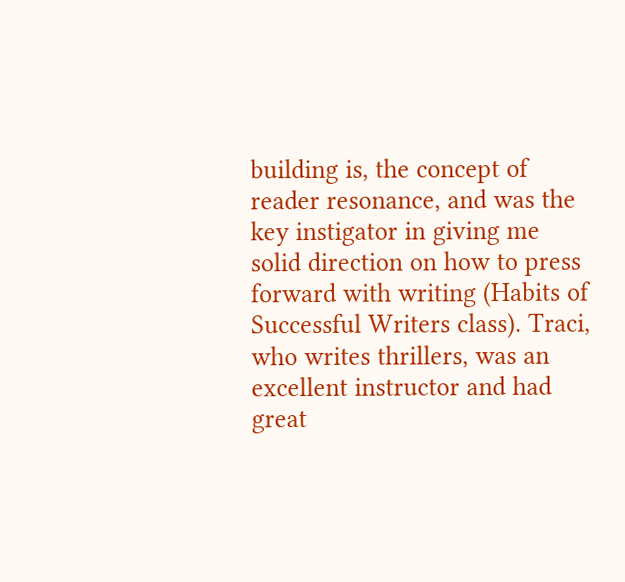building is, the concept of reader resonance, and was the key instigator in giving me solid direction on how to press forward with writing (Habits of Successful Writers class). Traci, who writes thrillers, was an excellent instructor and had great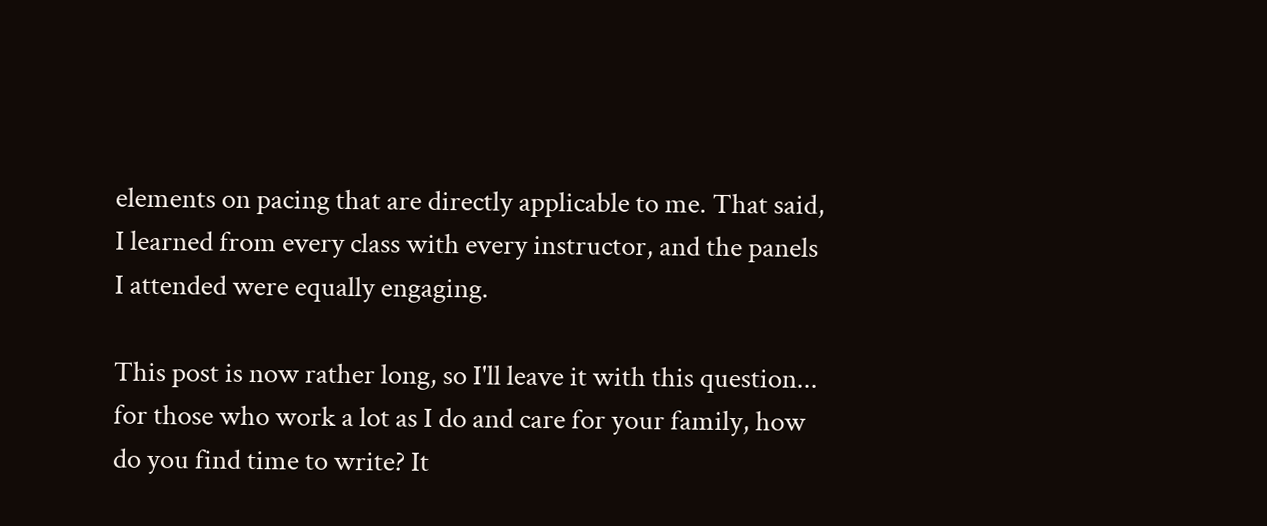elements on pacing that are directly applicable to me. That said, I learned from every class with every instructor, and the panels I attended were equally engaging.

This post is now rather long, so I'll leave it with this question... for those who work a lot as I do and care for your family, how do you find time to write? It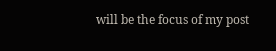will be the focus of my post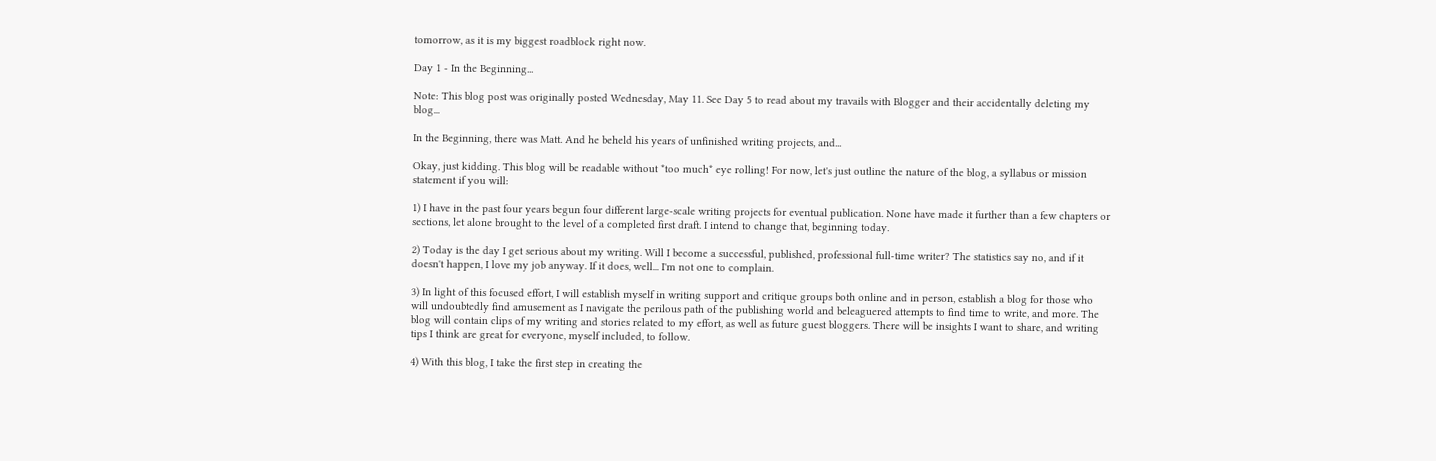tomorrow, as it is my biggest roadblock right now.

Day 1 - In the Beginning...

Note: This blog post was originally posted Wednesday, May 11. See Day 5 to read about my travails with Blogger and their accidentally deleting my blog...

In the Beginning, there was Matt. And he beheld his years of unfinished writing projects, and...

Okay, just kidding. This blog will be readable without *too much* eye rolling! For now, let's just outline the nature of the blog, a syllabus or mission statement if you will:

1) I have in the past four years begun four different large-scale writing projects for eventual publication. None have made it further than a few chapters or sections, let alone brought to the level of a completed first draft. I intend to change that, beginning today.

2) Today is the day I get serious about my writing. Will I become a successful, published, professional full-time writer? The statistics say no, and if it doesn't happen, I love my job anyway. If it does, well... I'm not one to complain.

3) In light of this focused effort, I will establish myself in writing support and critique groups both online and in person, establish a blog for those who will undoubtedly find amusement as I navigate the perilous path of the publishing world and beleaguered attempts to find time to write, and more. The blog will contain clips of my writing and stories related to my effort, as well as future guest bloggers. There will be insights I want to share, and writing tips I think are great for everyone, myself included, to follow.

4) With this blog, I take the first step in creating the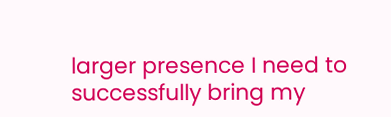larger presence I need to successfully bring my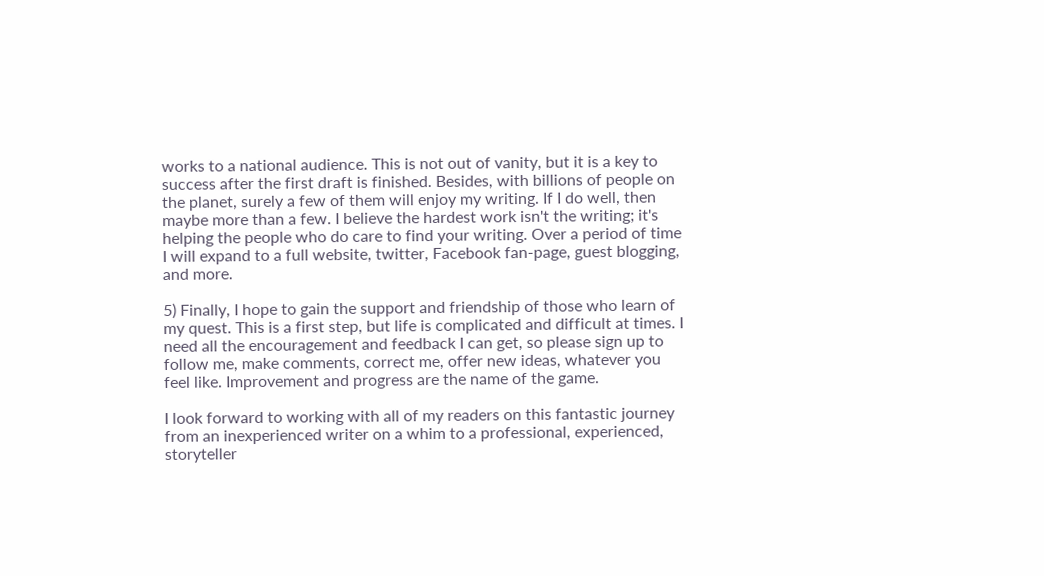works to a national audience. This is not out of vanity, but it is a key to success after the first draft is finished. Besides, with billions of people on the planet, surely a few of them will enjoy my writing. If I do well, then maybe more than a few. I believe the hardest work isn't the writing; it's helping the people who do care to find your writing. Over a period of time I will expand to a full website, twitter, Facebook fan-page, guest blogging, and more.

5) Finally, I hope to gain the support and friendship of those who learn of my quest. This is a first step, but life is complicated and difficult at times. I need all the encouragement and feedback I can get, so please sign up to follow me, make comments, correct me, offer new ideas, whatever you feel like. Improvement and progress are the name of the game.

I look forward to working with all of my readers on this fantastic journey from an inexperienced writer on a whim to a professional, experienced, storyteller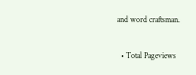and word craftsman.

  • Total Pageviews